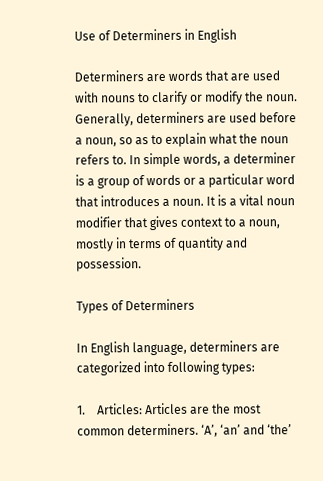Use of Determiners in English

Determiners are words that are used with nouns to clarify or modify the noun. Generally, determiners are used before a noun, so as to explain what the noun refers to. In simple words, a determiner is a group of words or a particular word that introduces a noun. It is a vital noun modifier that gives context to a noun, mostly in terms of quantity and possession.

Types of Determiners

In English language, determiners are categorized into following types:

1.    Articles: Articles are the most common determiners. ‘A’, ‘an’ and ‘the’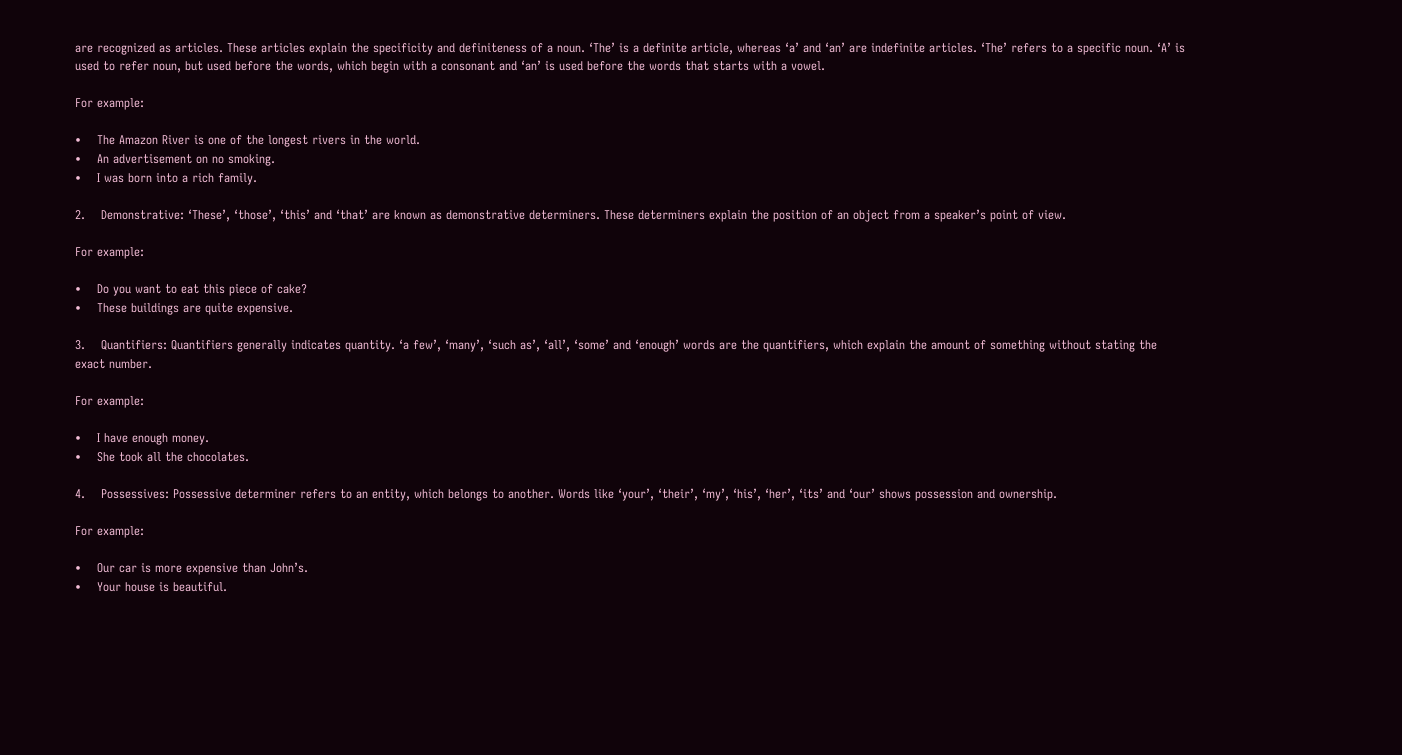are recognized as articles. These articles explain the specificity and definiteness of a noun. ‘The’ is a definite article, whereas ‘a’ and ‘an’ are indefinite articles. ‘The’ refers to a specific noun. ‘A’ is used to refer noun, but used before the words, which begin with a consonant and ‘an’ is used before the words that starts with a vowel.

For example:

•    The Amazon River is one of the longest rivers in the world.
•    An advertisement on no smoking.
•    I was born into a rich family.

2.    Demonstrative: ‘These’, ‘those’, ‘this’ and ‘that’ are known as demonstrative determiners. These determiners explain the position of an object from a speaker’s point of view.

For example:

•    Do you want to eat this piece of cake?
•    These buildings are quite expensive.

3.    Quantifiers: Quantifiers generally indicates quantity. ‘a few’, ‘many’, ‘such as’, ‘all’, ‘some’ and ‘enough’ words are the quantifiers, which explain the amount of something without stating the exact number.

For example:

•    I have enough money.
•    She took all the chocolates.

4.    Possessives: Possessive determiner refers to an entity, which belongs to another. Words like ‘your’, ‘their’, ‘my’, ‘his’, ‘her’, ‘its’ and ‘our’ shows possession and ownership.

For example:

•    Our car is more expensive than John’s.
•    Your house is beautiful.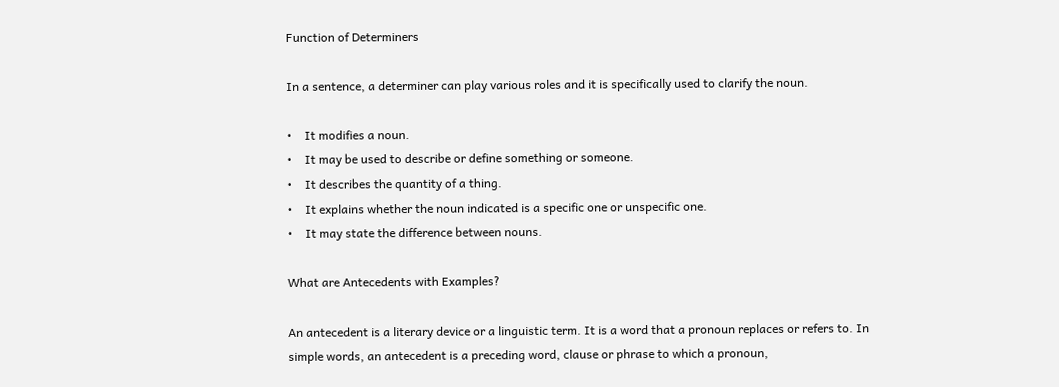Function of Determiners

In a sentence, a determiner can play various roles and it is specifically used to clarify the noun.

•    It modifies a noun.
•    It may be used to describe or define something or someone.
•    It describes the quantity of a thing.
•    It explains whether the noun indicated is a specific one or unspecific one.
•    It may state the difference between nouns.

What are Antecedents with Examples?

An antecedent is a literary device or a linguistic term. It is a word that a pronoun replaces or refers to. In simple words, an antecedent is a preceding word, clause or phrase to which a pronoun,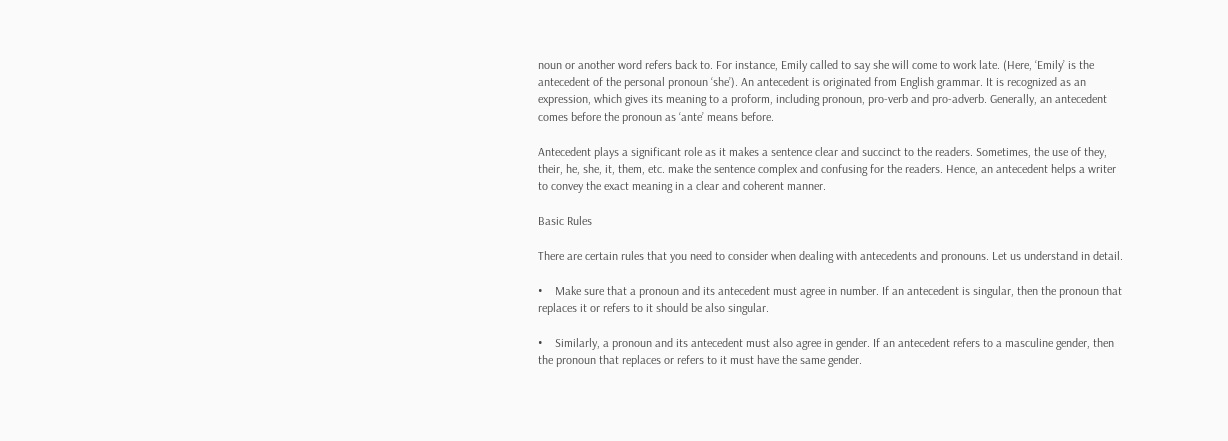noun or another word refers back to. For instance, Emily called to say she will come to work late. (Here, ‘Emily’ is the antecedent of the personal pronoun ‘she’). An antecedent is originated from English grammar. It is recognized as an expression, which gives its meaning to a proform, including pronoun, pro-verb and pro-adverb. Generally, an antecedent comes before the pronoun as ‘ante’ means before.

Antecedent plays a significant role as it makes a sentence clear and succinct to the readers. Sometimes, the use of they, their, he, she, it, them, etc. make the sentence complex and confusing for the readers. Hence, an antecedent helps a writer to convey the exact meaning in a clear and coherent manner.

Basic Rules

There are certain rules that you need to consider when dealing with antecedents and pronouns. Let us understand in detail.

•    Make sure that a pronoun and its antecedent must agree in number. If an antecedent is singular, then the pronoun that replaces it or refers to it should be also singular.

•    Similarly, a pronoun and its antecedent must also agree in gender. If an antecedent refers to a masculine gender, then the pronoun that replaces or refers to it must have the same gender.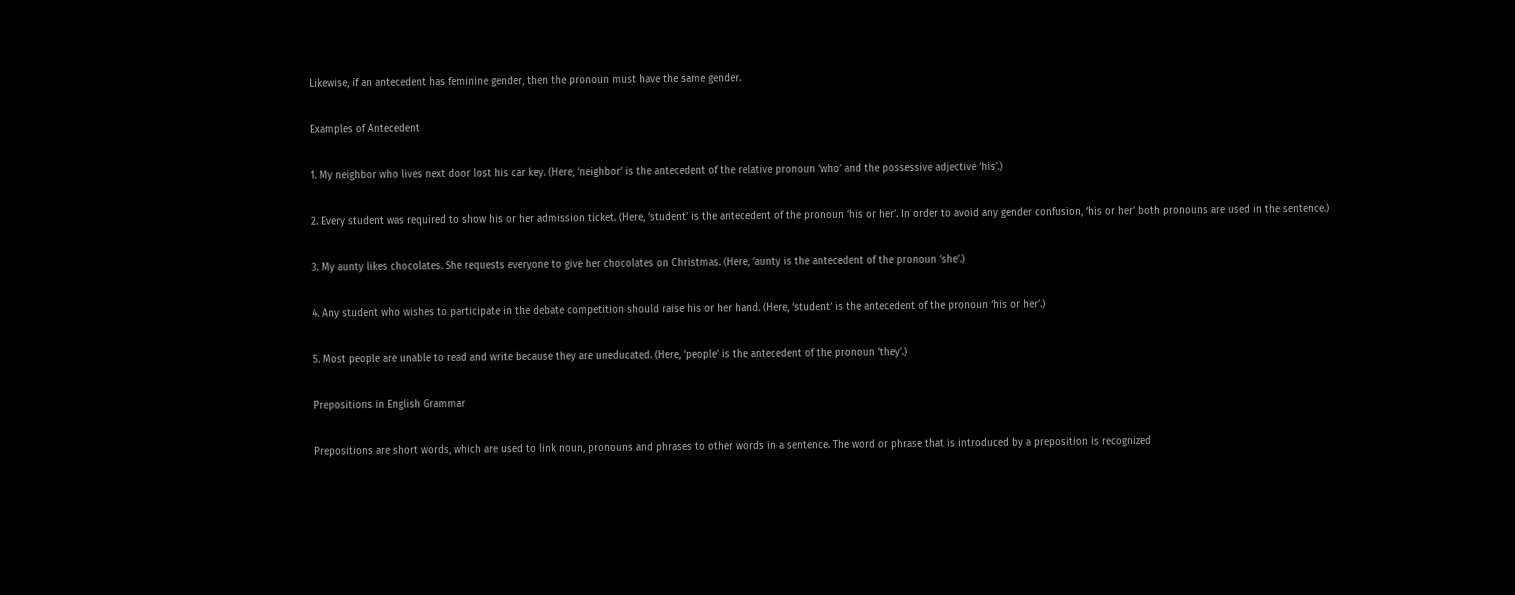Likewise, if an antecedent has feminine gender, then the pronoun must have the same gender.

Examples of Antecedent

1. My neighbor who lives next door lost his car key. (Here, ‘neighbor’ is the antecedent of the relative pronoun ‘who’ and the possessive adjective ‘his’.)

2. Every student was required to show his or her admission ticket. (Here, ‘student’ is the antecedent of the pronoun ‘his or her’. In order to avoid any gender confusion, ‘his or her’ both pronouns are used in the sentence.)

3. My aunty likes chocolates. She requests everyone to give her chocolates on Christmas. (Here, ‘aunty is the antecedent of the pronoun ‘she’.)

4. Any student who wishes to participate in the debate competition should raise his or her hand. (Here, ‘student’ is the antecedent of the pronoun ‘his or her’.)

5. Most people are unable to read and write because they are uneducated. (Here, ‘people’ is the antecedent of the pronoun ‘they’.)

Prepositions in English Grammar

Prepositions are short words, which are used to link noun, pronouns and phrases to other words in a sentence. The word or phrase that is introduced by a preposition is recognized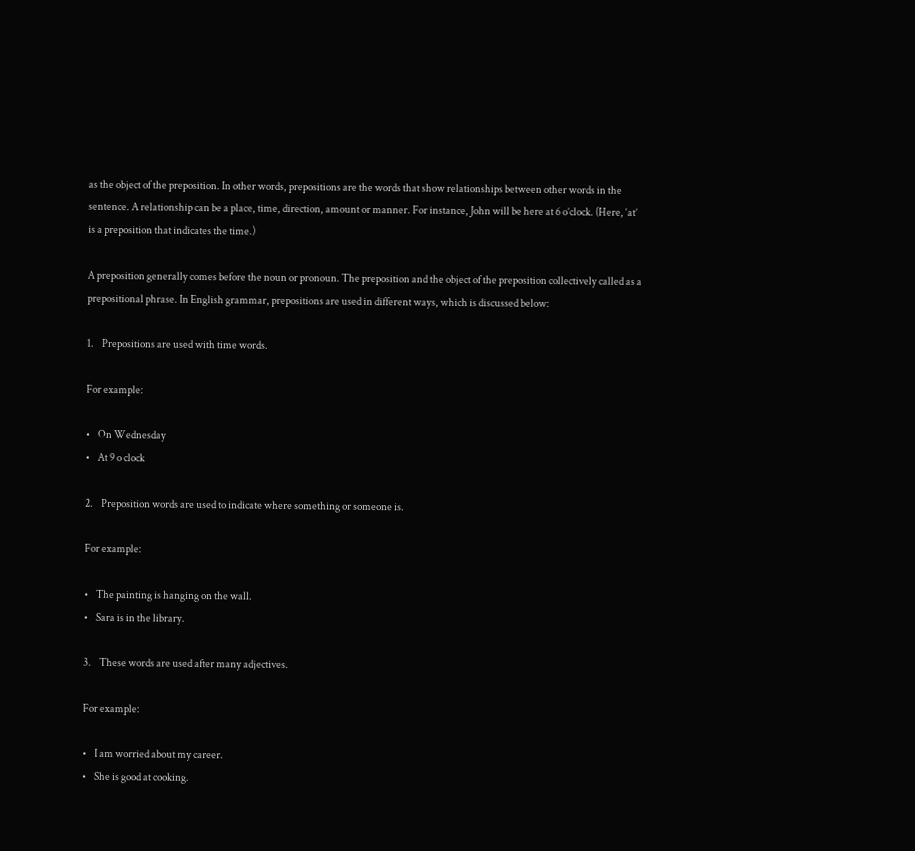as the object of the preposition. In other words, prepositions are the words that show relationships between other words in the sentence. A relationship can be a place, time, direction, amount or manner. For instance, John will be here at 6 o’clock. (Here, ‘at’ is a preposition that indicates the time.)

A preposition generally comes before the noun or pronoun. The preposition and the object of the preposition collectively called as a prepositional phrase. In English grammar, prepositions are used in different ways, which is discussed below:

1.    Prepositions are used with time words.

For example:

•    On Wednesday
•    At 9 o clock

2.    Preposition words are used to indicate where something or someone is.

For example:

•    The painting is hanging on the wall.
•    Sara is in the library.

3.    These words are used after many adjectives.

For example:

•    I am worried about my career.
•    She is good at cooking.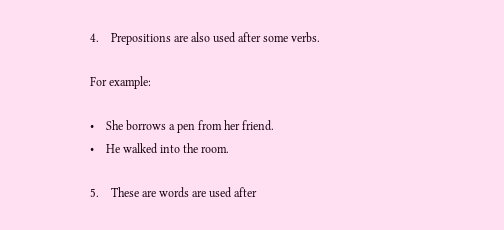4.    Prepositions are also used after some verbs.

For example:

•    She borrows a pen from her friend.
•    He walked into the room.

5.    These are words are used after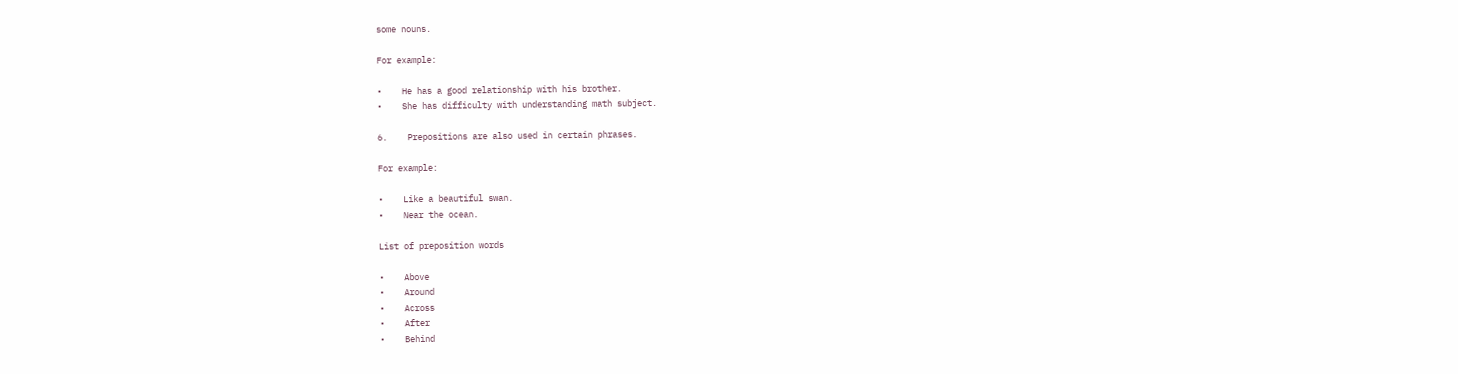some nouns.

For example:

•    He has a good relationship with his brother.
•    She has difficulty with understanding math subject.

6.    Prepositions are also used in certain phrases.

For example:

•    Like a beautiful swan.
•    Near the ocean.

List of preposition words

•    Above
•    Around
•    Across
•    After
•    Behind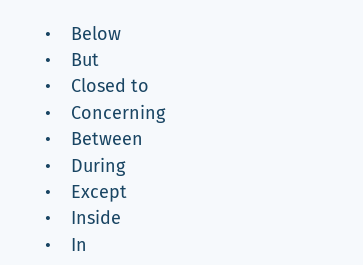•    Below
•    But
•    Closed to
•    Concerning
•    Between
•    During
•    Except
•    Inside
•    In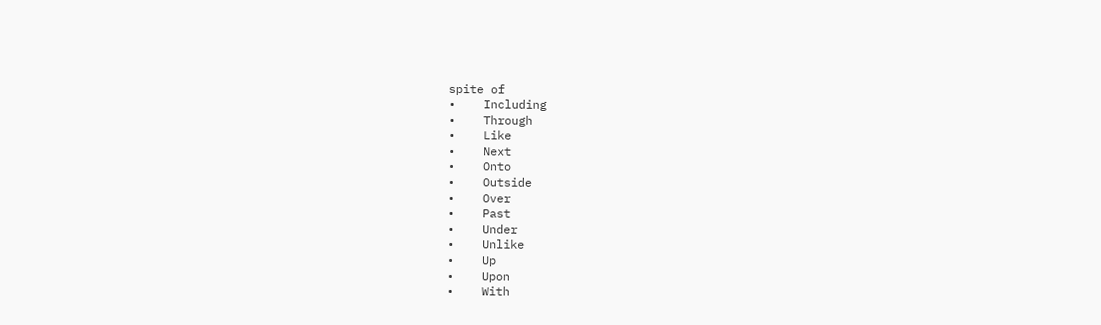spite of
•    Including
•    Through
•    Like
•    Next
•    Onto
•    Outside
•    Over
•    Past
•    Under
•    Unlike
•    Up
•    Upon
•    With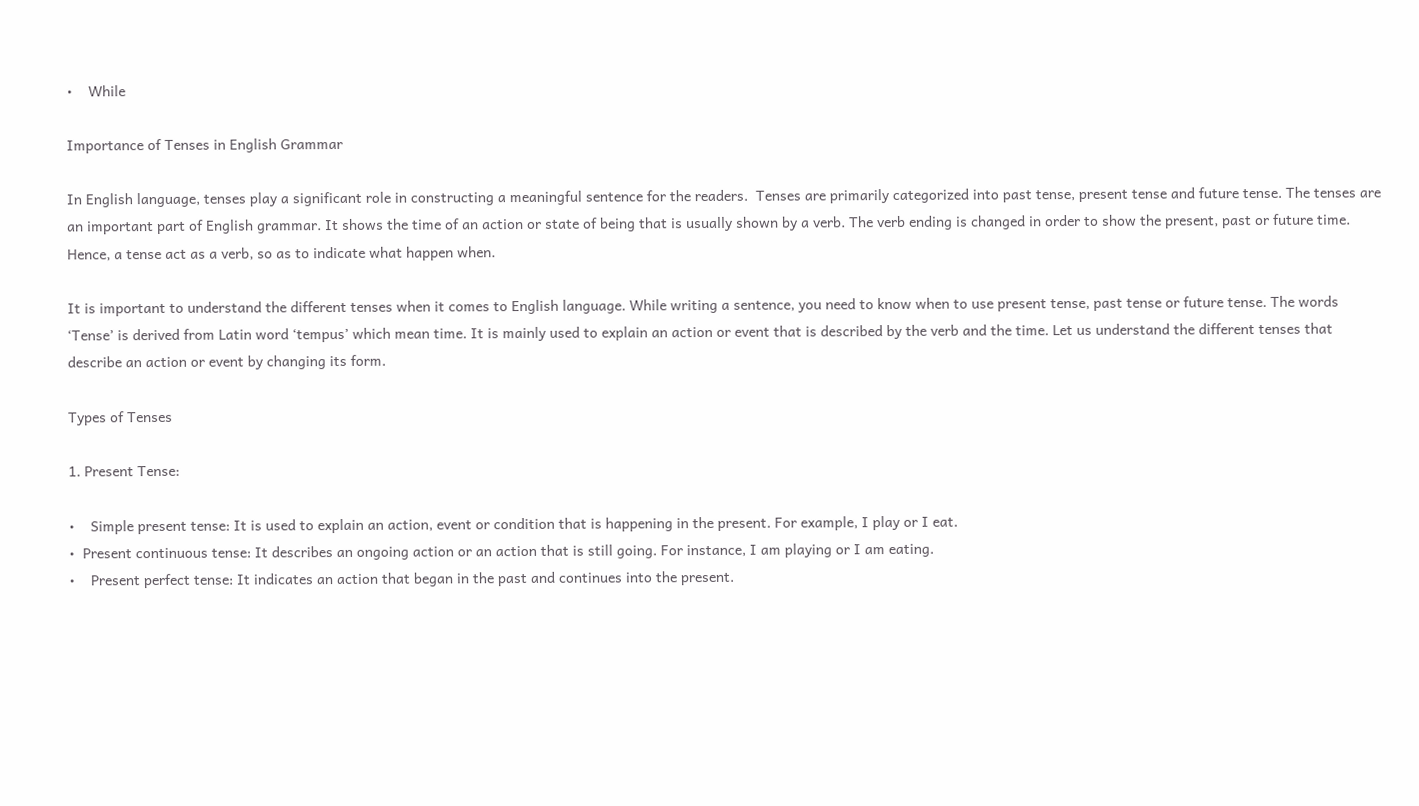•    While

Importance of Tenses in English Grammar

In English language, tenses play a significant role in constructing a meaningful sentence for the readers.  Tenses are primarily categorized into past tense, present tense and future tense. The tenses are an important part of English grammar. It shows the time of an action or state of being that is usually shown by a verb. The verb ending is changed in order to show the present, past or future time. Hence, a tense act as a verb, so as to indicate what happen when.

It is important to understand the different tenses when it comes to English language. While writing a sentence, you need to know when to use present tense, past tense or future tense. The words ‘Tense’ is derived from Latin word ‘tempus’ which mean time. It is mainly used to explain an action or event that is described by the verb and the time. Let us understand the different tenses that describe an action or event by changing its form.

Types of Tenses

1. Present Tense:

•    Simple present tense: It is used to explain an action, event or condition that is happening in the present. For example, I play or I eat.
•  Present continuous tense: It describes an ongoing action or an action that is still going. For instance, I am playing or I am eating.
•    Present perfect tense: It indicates an action that began in the past and continues into the present.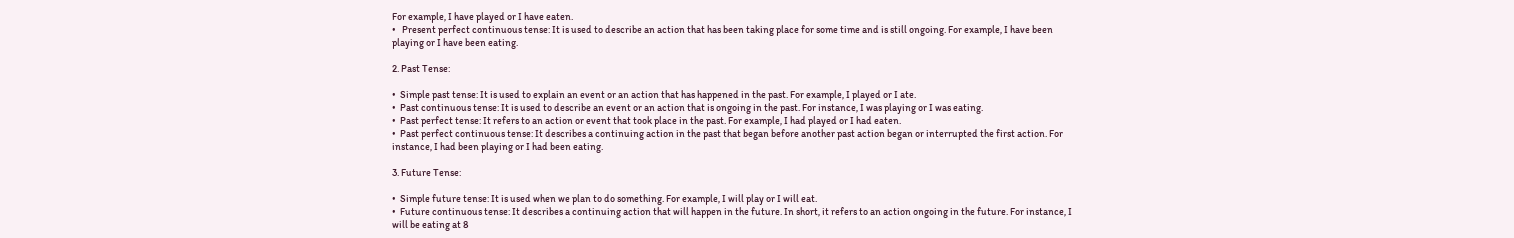For example, I have played or I have eaten.
•   Present perfect continuous tense: It is used to describe an action that has been taking place for some time and is still ongoing. For example, I have been playing or I have been eating.

2. Past Tense:

•  Simple past tense: It is used to explain an event or an action that has happened in the past. For example, I played or I ate.
•  Past continuous tense: It is used to describe an event or an action that is ongoing in the past. For instance, I was playing or I was eating.
•  Past perfect tense: It refers to an action or event that took place in the past. For example, I had played or I had eaten.
•  Past perfect continuous tense: It describes a continuing action in the past that began before another past action began or interrupted the first action. For instance, I had been playing or I had been eating.

3. Future Tense:

•  Simple future tense: It is used when we plan to do something. For example, I will play or I will eat.
•  Future continuous tense: It describes a continuing action that will happen in the future. In short, it refers to an action ongoing in the future. For instance, I will be eating at 8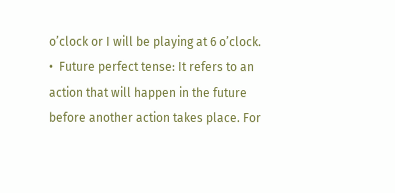o’clock or I will be playing at 6 o’clock.
•  Future perfect tense: It refers to an action that will happen in the future before another action takes place. For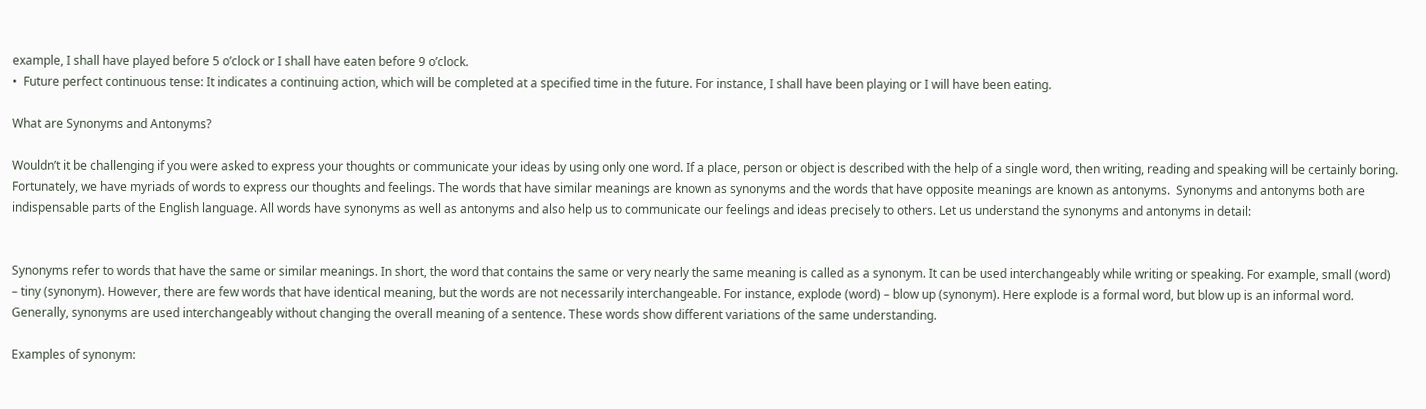example, I shall have played before 5 o’clock or I shall have eaten before 9 o’clock.
•  Future perfect continuous tense: It indicates a continuing action, which will be completed at a specified time in the future. For instance, I shall have been playing or I will have been eating.

What are Synonyms and Antonyms?

Wouldn’t it be challenging if you were asked to express your thoughts or communicate your ideas by using only one word. If a place, person or object is described with the help of a single word, then writing, reading and speaking will be certainly boring. Fortunately, we have myriads of words to express our thoughts and feelings. The words that have similar meanings are known as synonyms and the words that have opposite meanings are known as antonyms.  Synonyms and antonyms both are indispensable parts of the English language. All words have synonyms as well as antonyms and also help us to communicate our feelings and ideas precisely to others. Let us understand the synonyms and antonyms in detail:


Synonyms refer to words that have the same or similar meanings. In short, the word that contains the same or very nearly the same meaning is called as a synonym. It can be used interchangeably while writing or speaking. For example, small (word) – tiny (synonym). However, there are few words that have identical meaning, but the words are not necessarily interchangeable. For instance, explode (word) – blow up (synonym). Here explode is a formal word, but blow up is an informal word. Generally, synonyms are used interchangeably without changing the overall meaning of a sentence. These words show different variations of the same understanding.

Examples of synonym: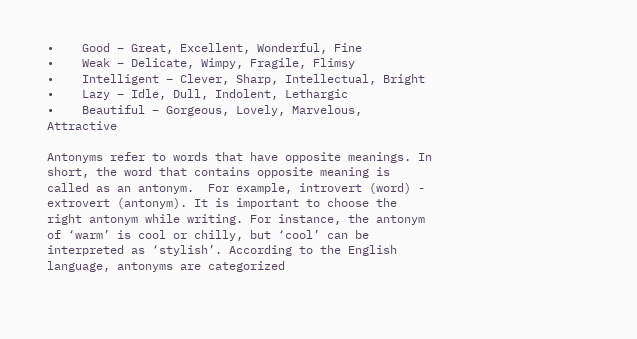•    Good – Great, Excellent, Wonderful, Fine
•    Weak – Delicate, Wimpy, Fragile, Flimsy
•    Intelligent – Clever, Sharp, Intellectual, Bright
•    Lazy – Idle, Dull, Indolent, Lethargic
•    Beautiful – Gorgeous, Lovely, Marvelous, Attractive

Antonyms refer to words that have opposite meanings. In short, the word that contains opposite meaning is called as an antonym.  For example, introvert (word) - extrovert (antonym). It is important to choose the right antonym while writing. For instance, the antonym of ‘warm’ is cool or chilly, but ‘cool’ can be interpreted as ‘stylish’. According to the English language, antonyms are categorized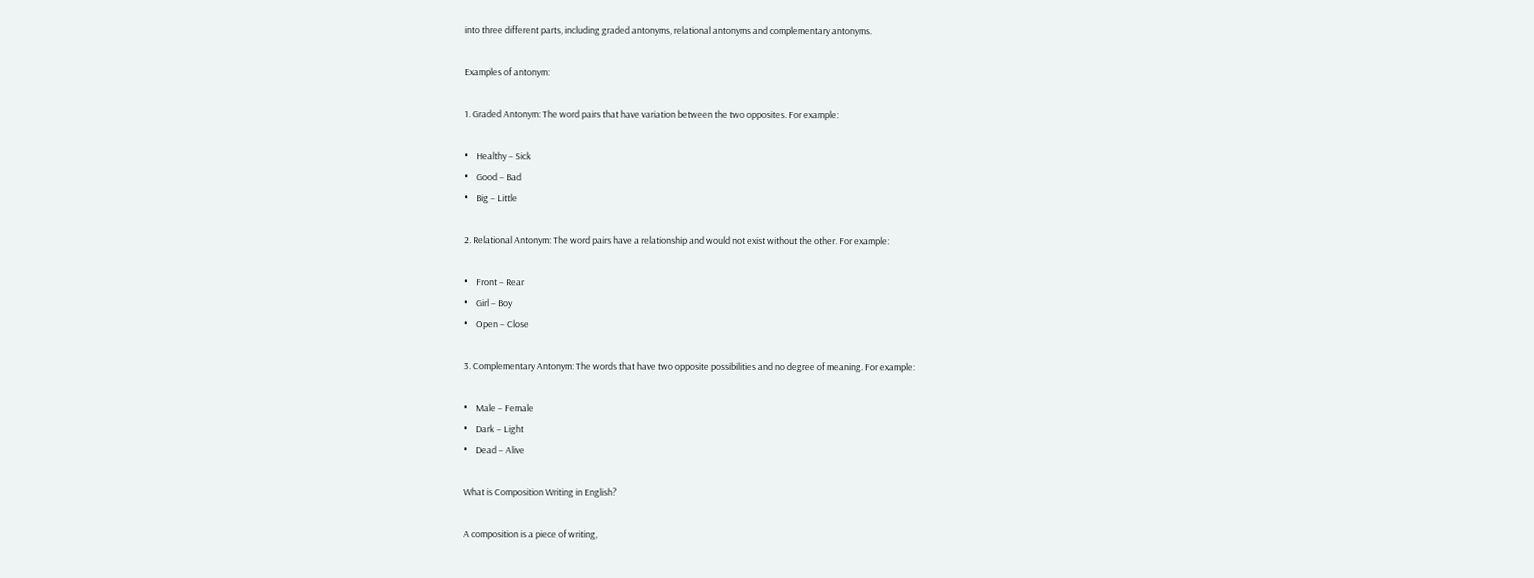into three different parts, including graded antonyms, relational antonyms and complementary antonyms.

Examples of antonym:

1. Graded Antonym: The word pairs that have variation between the two opposites. For example:

•    Healthy – Sick
•    Good – Bad
•    Big – Little

2. Relational Antonym: The word pairs have a relationship and would not exist without the other. For example:

•    Front – Rear
•    Girl – Boy
•    Open – Close

3. Complementary Antonym: The words that have two opposite possibilities and no degree of meaning. For example:

•    Male – Female
•    Dark – Light
•    Dead – Alive

What is Composition Writing in English?

A composition is a piece of writing,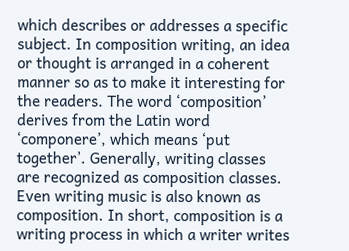which describes or addresses a specific subject. In composition writing, an idea or thought is arranged in a coherent manner so as to make it interesting for the readers. The word ‘composition’ derives from the Latin word ‘componere’, which means ‘put together’. Generally, writing classes are recognized as composition classes. Even writing music is also known as composition. In short, composition is a writing process in which a writer writes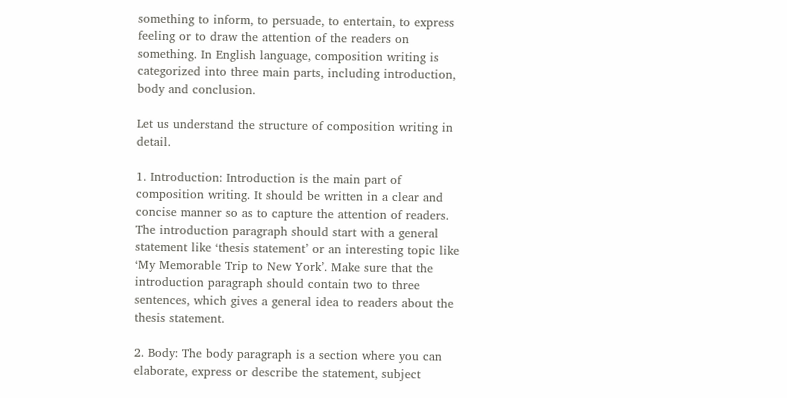something to inform, to persuade, to entertain, to express feeling or to draw the attention of the readers on something. In English language, composition writing is categorized into three main parts, including introduction, body and conclusion.

Let us understand the structure of composition writing in detail.

1. Introduction: Introduction is the main part of composition writing. It should be written in a clear and concise manner so as to capture the attention of readers. The introduction paragraph should start with a general statement like ‘thesis statement’ or an interesting topic like ‘My Memorable Trip to New York’. Make sure that the introduction paragraph should contain two to three sentences, which gives a general idea to readers about the thesis statement.

2. Body: The body paragraph is a section where you can elaborate, express or describe the statement, subject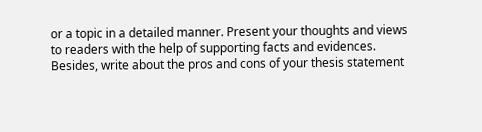or a topic in a detailed manner. Present your thoughts and views to readers with the help of supporting facts and evidences. Besides, write about the pros and cons of your thesis statement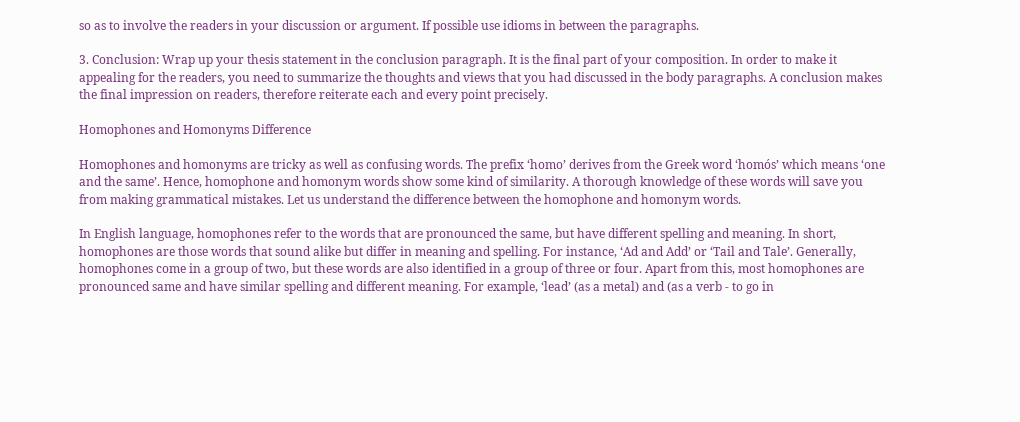so as to involve the readers in your discussion or argument. If possible use idioms in between the paragraphs.

3. Conclusion: Wrap up your thesis statement in the conclusion paragraph. It is the final part of your composition. In order to make it appealing for the readers, you need to summarize the thoughts and views that you had discussed in the body paragraphs. A conclusion makes the final impression on readers, therefore reiterate each and every point precisely.

Homophones and Homonyms Difference

Homophones and homonyms are tricky as well as confusing words. The prefix ‘homo’ derives from the Greek word ‘homós’ which means ‘one and the same’. Hence, homophone and homonym words show some kind of similarity. A thorough knowledge of these words will save you from making grammatical mistakes. Let us understand the difference between the homophone and homonym words.

In English language, homophones refer to the words that are pronounced the same, but have different spelling and meaning. In short, homophones are those words that sound alike but differ in meaning and spelling. For instance, ‘Ad and Add’ or ‘Tail and Tale’. Generally, homophones come in a group of two, but these words are also identified in a group of three or four. Apart from this, most homophones are pronounced same and have similar spelling and different meaning. For example, ‘lead’ (as a metal) and (as a verb - to go in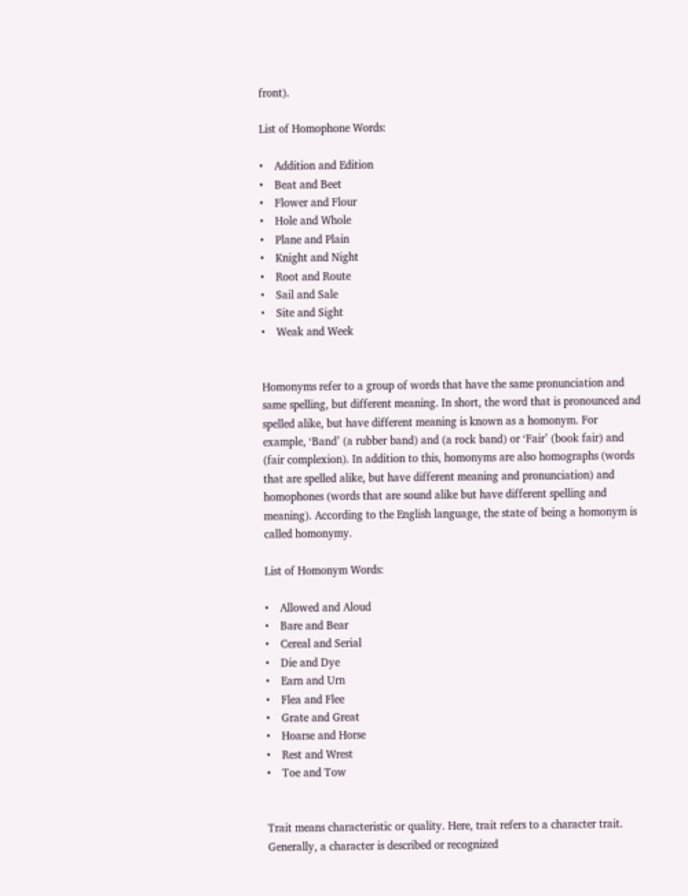front).

List of Homophone Words:

•    Addition and Edition
•    Beat and Beet
•    Flower and Flour
•    Hole and Whole
•    Plane and Plain
•    Knight and Night
•    Root and Route
•    Sail and Sale
•    Site and Sight
•    Weak and Week


Homonyms refer to a group of words that have the same pronunciation and same spelling, but different meaning. In short, the word that is pronounced and spelled alike, but have different meaning is known as a homonym. For example, ‘Band’ (a rubber band) and (a rock band) or ‘Fair’ (book fair) and (fair complexion). In addition to this, homonyms are also homographs (words that are spelled alike, but have different meaning and pronunciation) and homophones (words that are sound alike but have different spelling and meaning). According to the English language, the state of being a homonym is called homonymy.

List of Homonym Words:

•    Allowed and Aloud
•    Bare and Bear
•    Cereal and Serial
•    Die and Dye
•    Earn and Urn
•    Flea and Flee
•    Grate and Great
•    Hoarse and Horse
•    Rest and Wrest
•    Toe and Tow


Trait means characteristic or quality. Here, trait refers to a character trait. Generally, a character is described or recognized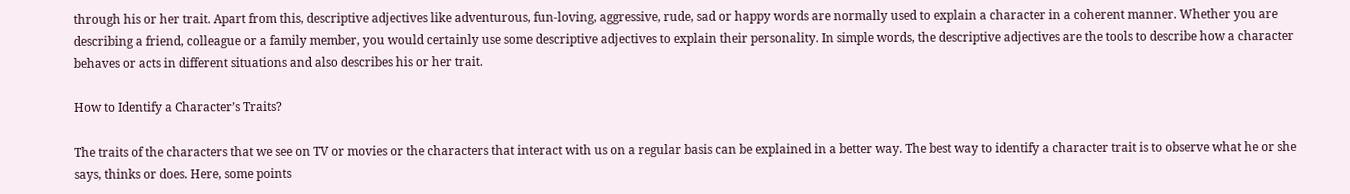through his or her trait. Apart from this, descriptive adjectives like adventurous, fun-loving, aggressive, rude, sad or happy words are normally used to explain a character in a coherent manner. Whether you are describing a friend, colleague or a family member, you would certainly use some descriptive adjectives to explain their personality. In simple words, the descriptive adjectives are the tools to describe how a character behaves or acts in different situations and also describes his or her trait.

How to Identify a Character’s Traits?

The traits of the characters that we see on TV or movies or the characters that interact with us on a regular basis can be explained in a better way. The best way to identify a character trait is to observe what he or she says, thinks or does. Here, some points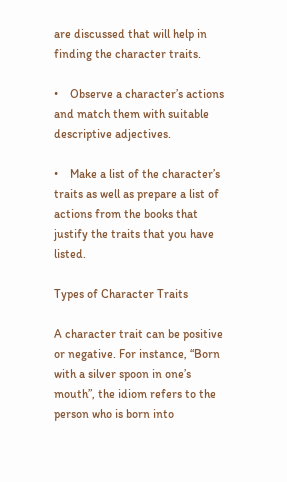are discussed that will help in finding the character traits.

•    Observe a character’s actions and match them with suitable descriptive adjectives.

•    Make a list of the character’s traits as well as prepare a list of actions from the books that justify the traits that you have listed.

Types of Character Traits

A character trait can be positive or negative. For instance, “Born with a silver spoon in one’s mouth”, the idiom refers to the person who is born into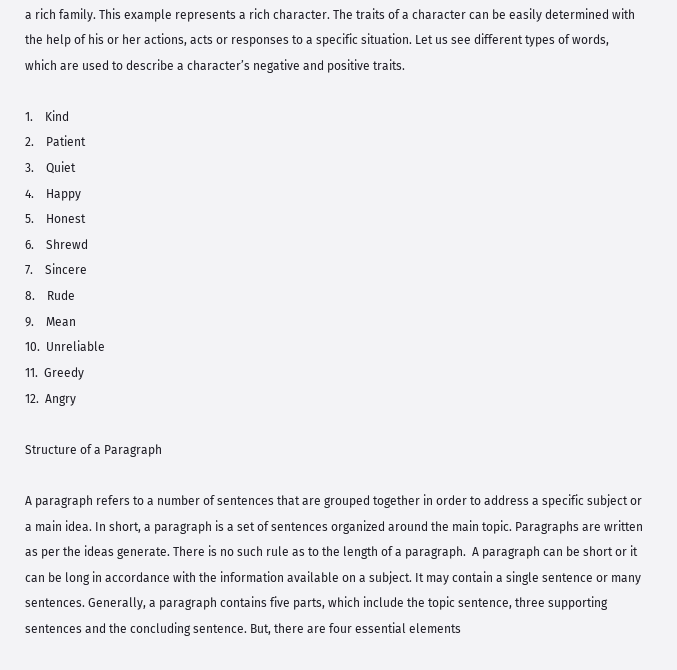a rich family. This example represents a rich character. The traits of a character can be easily determined with the help of his or her actions, acts or responses to a specific situation. Let us see different types of words, which are used to describe a character’s negative and positive traits.

1.    Kind
2.    Patient
3.    Quiet
4.    Happy
5.    Honest
6.    Shrewd
7.    Sincere
8.    Rude
9.    Mean
10.  Unreliable
11.  Greedy
12.  Angry

Structure of a Paragraph

A paragraph refers to a number of sentences that are grouped together in order to address a specific subject or a main idea. In short, a paragraph is a set of sentences organized around the main topic. Paragraphs are written as per the ideas generate. There is no such rule as to the length of a paragraph.  A paragraph can be short or it can be long in accordance with the information available on a subject. It may contain a single sentence or many sentences. Generally, a paragraph contains five parts, which include the topic sentence, three supporting sentences and the concluding sentence. But, there are four essential elements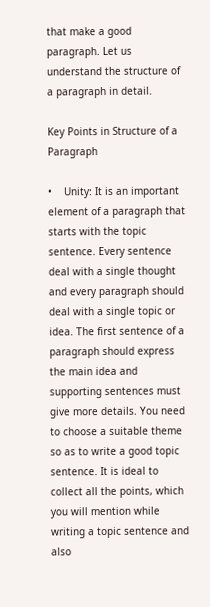that make a good paragraph. Let us understand the structure of a paragraph in detail.

Key Points in Structure of a Paragraph

•    Unity: It is an important element of a paragraph that starts with the topic sentence. Every sentence deal with a single thought and every paragraph should deal with a single topic or idea. The first sentence of a paragraph should express the main idea and supporting sentences must give more details. You need to choose a suitable theme so as to write a good topic sentence. It is ideal to collect all the points, which you will mention while writing a topic sentence and also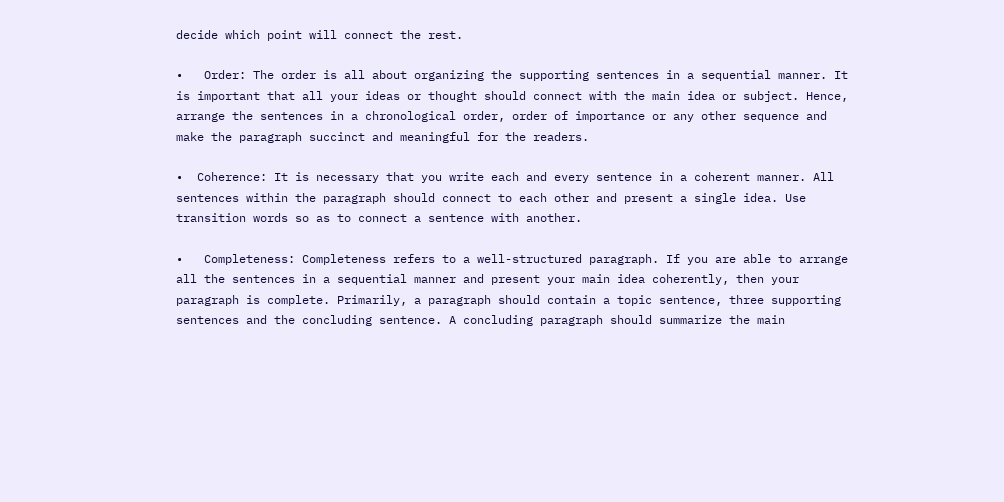decide which point will connect the rest.

•   Order: The order is all about organizing the supporting sentences in a sequential manner. It is important that all your ideas or thought should connect with the main idea or subject. Hence, arrange the sentences in a chronological order, order of importance or any other sequence and make the paragraph succinct and meaningful for the readers.

•  Coherence: It is necessary that you write each and every sentence in a coherent manner. All sentences within the paragraph should connect to each other and present a single idea. Use transition words so as to connect a sentence with another.

•   Completeness: Completeness refers to a well-structured paragraph. If you are able to arrange all the sentences in a sequential manner and present your main idea coherently, then your paragraph is complete. Primarily, a paragraph should contain a topic sentence, three supporting sentences and the concluding sentence. A concluding paragraph should summarize the main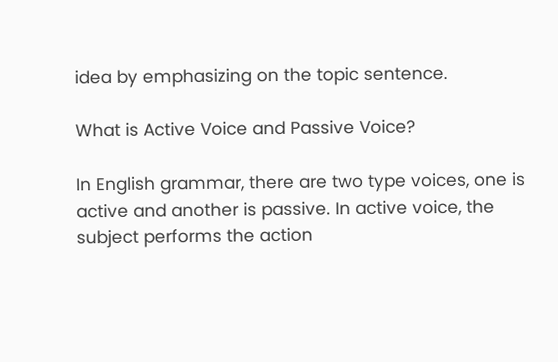idea by emphasizing on the topic sentence.

What is Active Voice and Passive Voice?

In English grammar, there are two type voices, one is active and another is passive. In active voice, the subject performs the action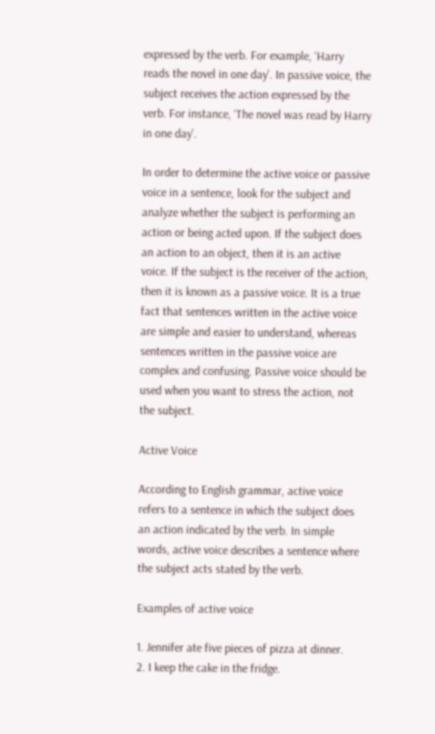expressed by the verb. For example, ‘Harry reads the novel in one day’. In passive voice, the subject receives the action expressed by the verb. For instance, ‘The novel was read by Harry in one day’.

In order to determine the active voice or passive voice in a sentence, look for the subject and analyze whether the subject is performing an action or being acted upon. If the subject does an action to an object, then it is an active voice. If the subject is the receiver of the action, then it is known as a passive voice. It is a true fact that sentences written in the active voice are simple and easier to understand, whereas sentences written in the passive voice are complex and confusing. Passive voice should be used when you want to stress the action, not the subject.

Active Voice

According to English grammar, active voice refers to a sentence in which the subject does an action indicated by the verb. In simple words, active voice describes a sentence where the subject acts stated by the verb.

Examples of active voice

1. Jennifer ate five pieces of pizza at dinner.
2. I keep the cake in the fridge.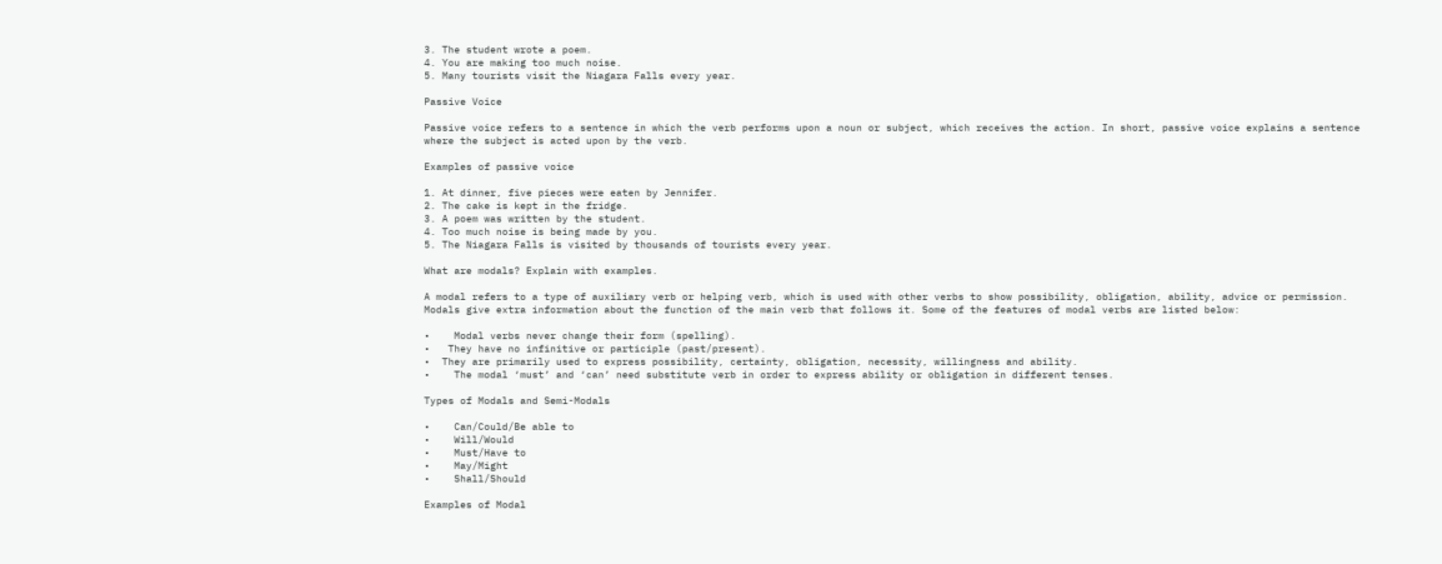3. The student wrote a poem.
4. You are making too much noise.
5. Many tourists visit the Niagara Falls every year.

Passive Voice

Passive voice refers to a sentence in which the verb performs upon a noun or subject, which receives the action. In short, passive voice explains a sentence where the subject is acted upon by the verb.

Examples of passive voice

1. At dinner, five pieces were eaten by Jennifer.
2. The cake is kept in the fridge.
3. A poem was written by the student.
4. Too much noise is being made by you.
5. The Niagara Falls is visited by thousands of tourists every year.

What are modals? Explain with examples.

A modal refers to a type of auxiliary verb or helping verb, which is used with other verbs to show possibility, obligation, ability, advice or permission. Modals give extra information about the function of the main verb that follows it. Some of the features of modal verbs are listed below:

•    Modal verbs never change their form (spelling).
•   They have no infinitive or participle (past/present).
•  They are primarily used to express possibility, certainty, obligation, necessity, willingness and ability.
•    The modal ‘must’ and ‘can’ need substitute verb in order to express ability or obligation in different tenses.

Types of Modals and Semi-Modals

•    Can/Could/Be able to
•    Will/Would
•    Must/Have to
•    May/Might
•    Shall/Should

Examples of Modal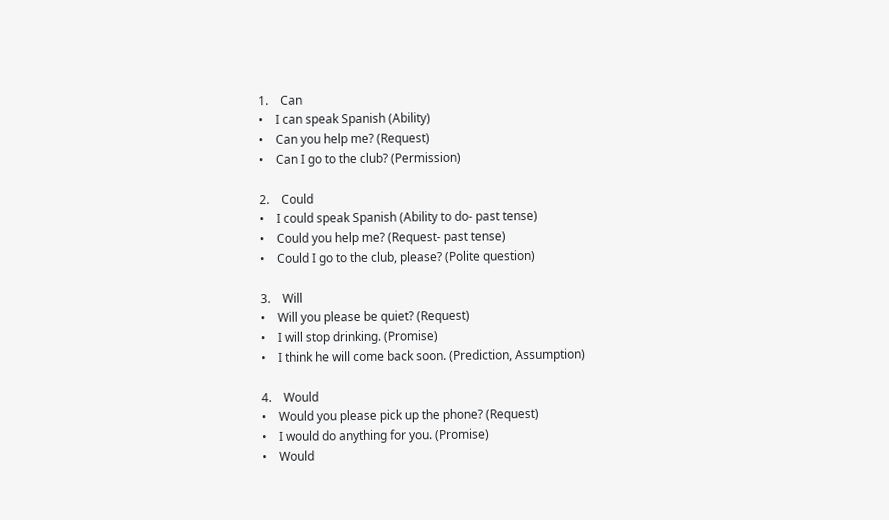1.    Can
•    I can speak Spanish (Ability)
•    Can you help me? (Request)
•    Can I go to the club? (Permission)

2.    Could
•    I could speak Spanish (Ability to do- past tense)
•    Could you help me? (Request- past tense)
•    Could I go to the club, please? (Polite question)

3.    Will
•    Will you please be quiet? (Request)
•    I will stop drinking. (Promise)
•    I think he will come back soon. (Prediction, Assumption)

4.    Would
•    Would you please pick up the phone? (Request)
•    I would do anything for you. (Promise)
•    Would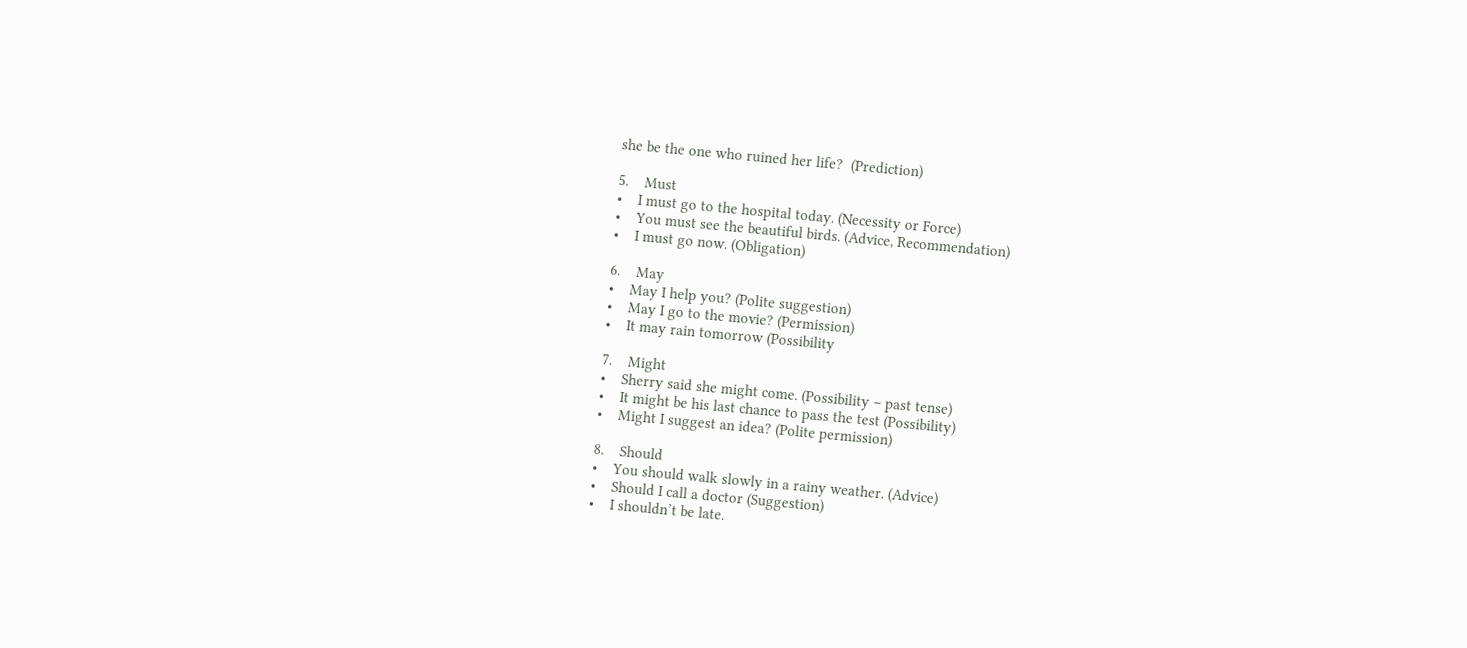she be the one who ruined her life?  (Prediction)

5.    Must
•    I must go to the hospital today. (Necessity or Force)
•    You must see the beautiful birds. (Advice, Recommendation)
•    I must go now. (Obligation)

6.    May
•    May I help you? (Polite suggestion)
•    May I go to the movie? (Permission)
•    It may rain tomorrow (Possibility

7.    Might
•    Sherry said she might come. (Possibility – past tense)
•    It might be his last chance to pass the test (Possibility)
•    Might I suggest an idea? (Polite permission)

8.    Should
•    You should walk slowly in a rainy weather. (Advice)
•    Should I call a doctor (Suggestion)
•    I shouldn’t be late.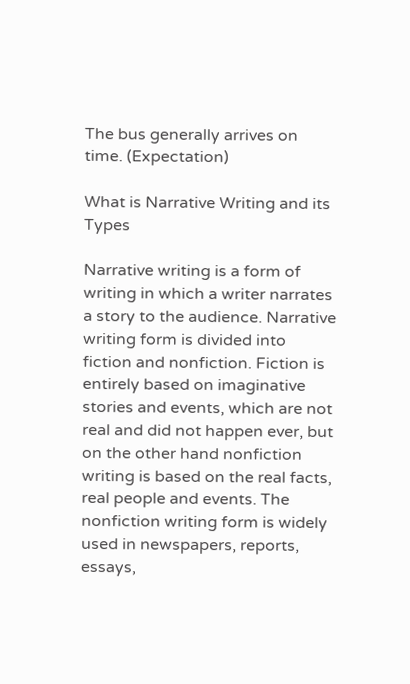The bus generally arrives on time. (Expectation)

What is Narrative Writing and its Types

Narrative writing is a form of writing in which a writer narrates a story to the audience. Narrative writing form is divided into fiction and nonfiction. Fiction is entirely based on imaginative stories and events, which are not real and did not happen ever, but on the other hand nonfiction writing is based on the real facts, real people and events. The nonfiction writing form is widely used in newspapers, reports, essays,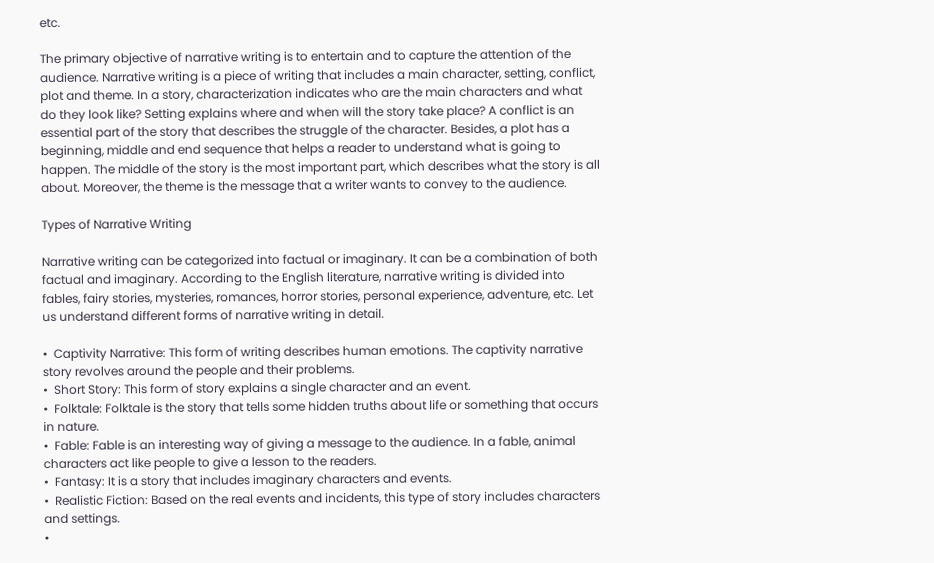etc.

The primary objective of narrative writing is to entertain and to capture the attention of the audience. Narrative writing is a piece of writing that includes a main character, setting, conflict, plot and theme. In a story, characterization indicates who are the main characters and what do they look like? Setting explains where and when will the story take place? A conflict is an essential part of the story that describes the struggle of the character. Besides, a plot has a beginning, middle and end sequence that helps a reader to understand what is going to happen. The middle of the story is the most important part, which describes what the story is all about. Moreover, the theme is the message that a writer wants to convey to the audience.

Types of Narrative Writing

Narrative writing can be categorized into factual or imaginary. It can be a combination of both factual and imaginary. According to the English literature, narrative writing is divided into fables, fairy stories, mysteries, romances, horror stories, personal experience, adventure, etc. Let us understand different forms of narrative writing in detail.

•  Captivity Narrative: This form of writing describes human emotions. The captivity narrative story revolves around the people and their problems.
•  Short Story: This form of story explains a single character and an event.
•  Folktale: Folktale is the story that tells some hidden truths about life or something that occurs in nature.
•  Fable: Fable is an interesting way of giving a message to the audience. In a fable, animal characters act like people to give a lesson to the readers.
•  Fantasy: It is a story that includes imaginary characters and events.
•  Realistic Fiction: Based on the real events and incidents, this type of story includes characters and settings.
•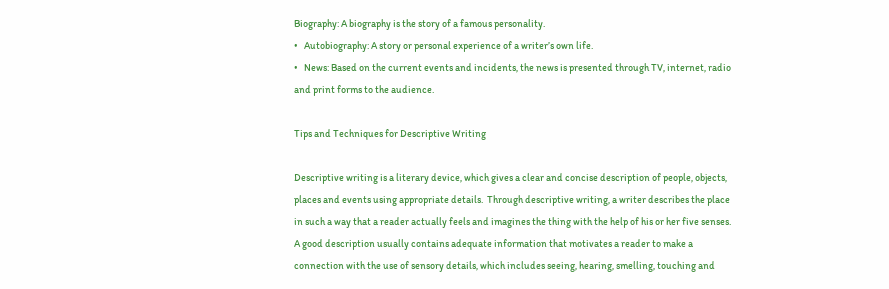Biography: A biography is the story of a famous personality.
•   Autobiography: A story or personal experience of a writer’s own life.
•   News: Based on the current events and incidents, the news is presented through TV, internet, radio and print forms to the audience.

Tips and Techniques for Descriptive Writing

Descriptive writing is a literary device, which gives a clear and concise description of people, objects, places and events using appropriate details.  Through descriptive writing, a writer describes the place in such a way that a reader actually feels and imagines the thing with the help of his or her five senses. A good description usually contains adequate information that motivates a reader to make a connection with the use of sensory details, which includes seeing, hearing, smelling, touching and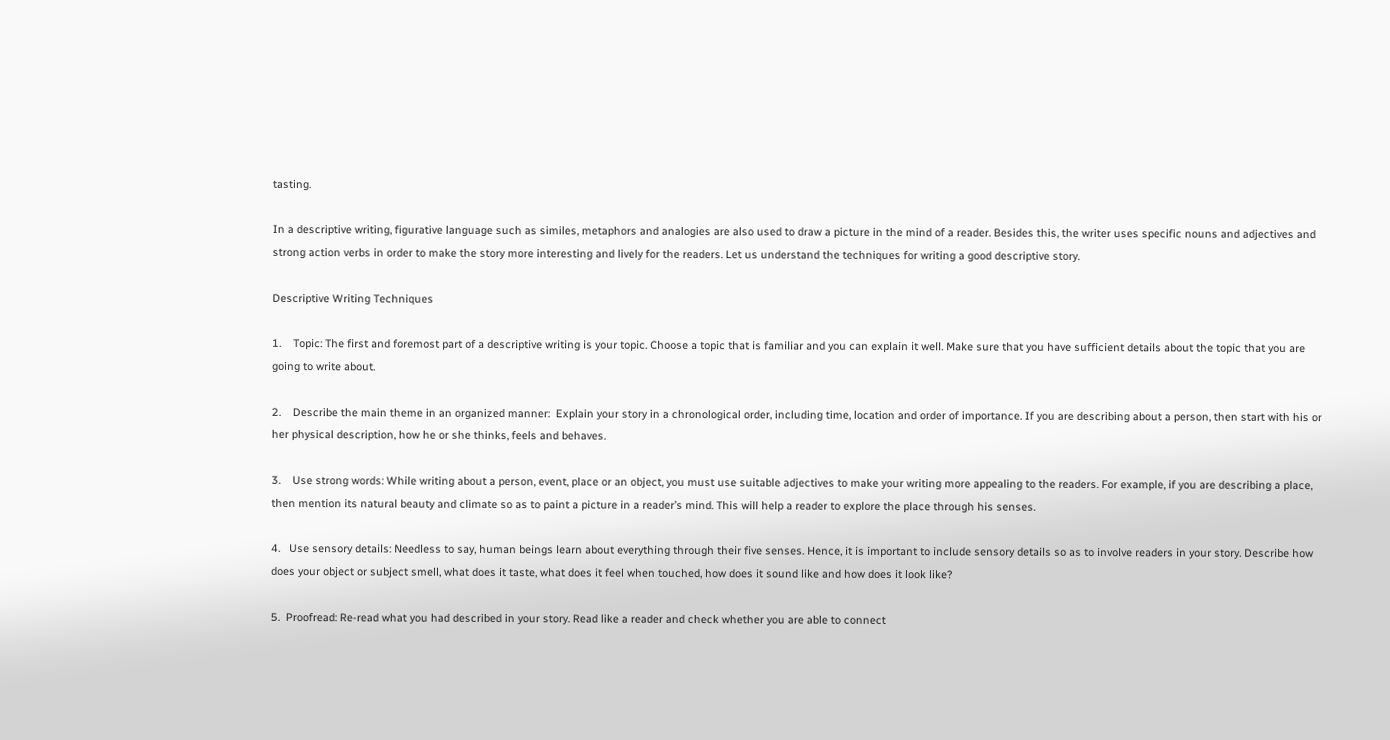tasting.

In a descriptive writing, figurative language such as similes, metaphors and analogies are also used to draw a picture in the mind of a reader. Besides this, the writer uses specific nouns and adjectives and strong action verbs in order to make the story more interesting and lively for the readers. Let us understand the techniques for writing a good descriptive story.

Descriptive Writing Techniques

1.    Topic: The first and foremost part of a descriptive writing is your topic. Choose a topic that is familiar and you can explain it well. Make sure that you have sufficient details about the topic that you are going to write about.

2.    Describe the main theme in an organized manner:  Explain your story in a chronological order, including time, location and order of importance. If you are describing about a person, then start with his or her physical description, how he or she thinks, feels and behaves.

3.    Use strong words: While writing about a person, event, place or an object, you must use suitable adjectives to make your writing more appealing to the readers. For example, if you are describing a place, then mention its natural beauty and climate so as to paint a picture in a reader’s mind. This will help a reader to explore the place through his senses.

4.   Use sensory details: Needless to say, human beings learn about everything through their five senses. Hence, it is important to include sensory details so as to involve readers in your story. Describe how does your object or subject smell, what does it taste, what does it feel when touched, how does it sound like and how does it look like?

5.  Proofread: Re-read what you had described in your story. Read like a reader and check whether you are able to connect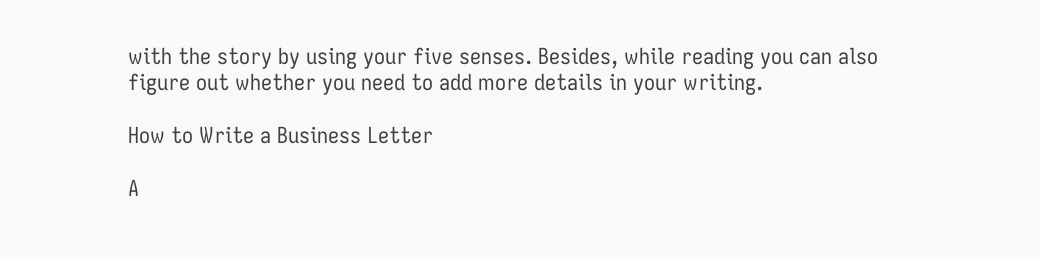with the story by using your five senses. Besides, while reading you can also figure out whether you need to add more details in your writing.

How to Write a Business Letter

A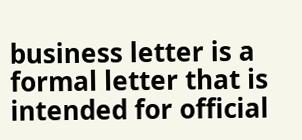business letter is a formal letter that is intended for official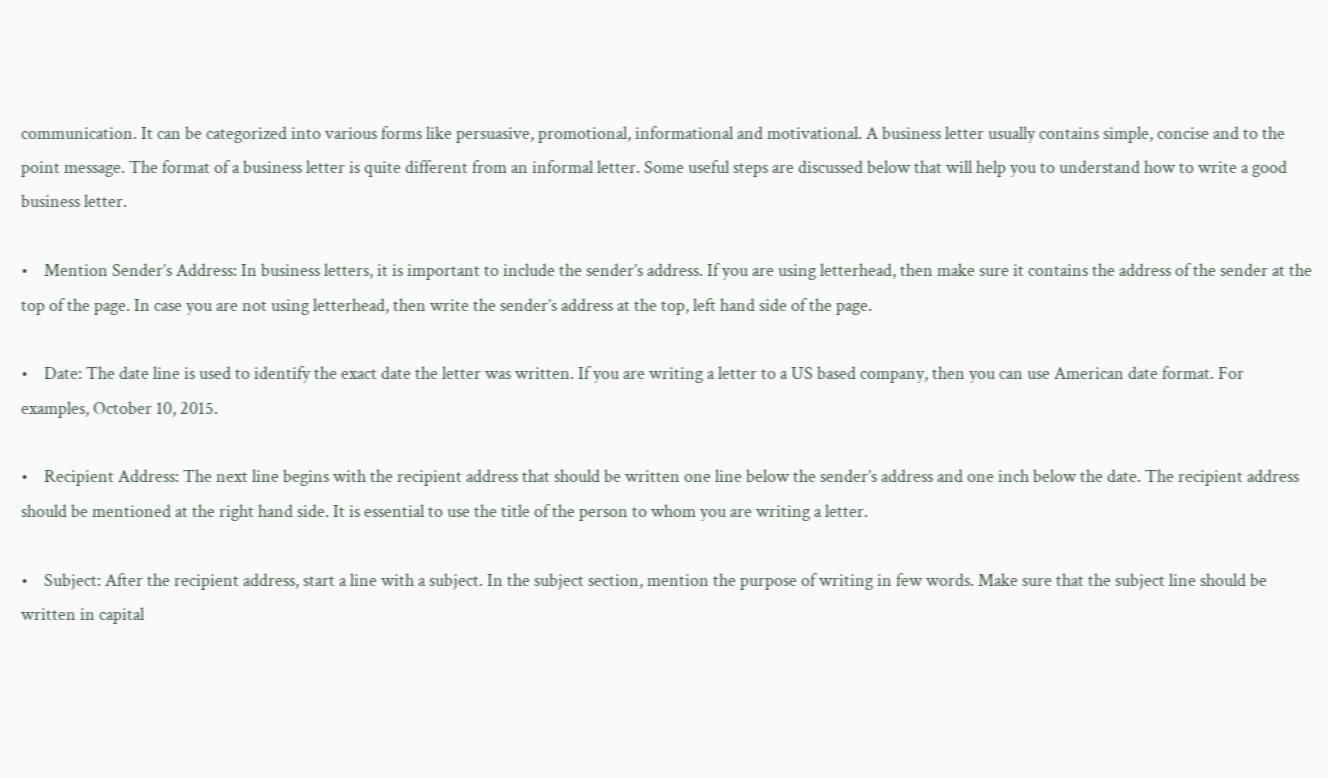communication. It can be categorized into various forms like persuasive, promotional, informational and motivational. A business letter usually contains simple, concise and to the point message. The format of a business letter is quite different from an informal letter. Some useful steps are discussed below that will help you to understand how to write a good business letter.

•    Mention Sender’s Address: In business letters, it is important to include the sender’s address. If you are using letterhead, then make sure it contains the address of the sender at the top of the page. In case you are not using letterhead, then write the sender’s address at the top, left hand side of the page.

•    Date: The date line is used to identify the exact date the letter was written. If you are writing a letter to a US based company, then you can use American date format. For examples, October 10, 2015.

•    Recipient Address: The next line begins with the recipient address that should be written one line below the sender’s address and one inch below the date. The recipient address should be mentioned at the right hand side. It is essential to use the title of the person to whom you are writing a letter.

•    Subject: After the recipient address, start a line with a subject. In the subject section, mention the purpose of writing in few words. Make sure that the subject line should be written in capital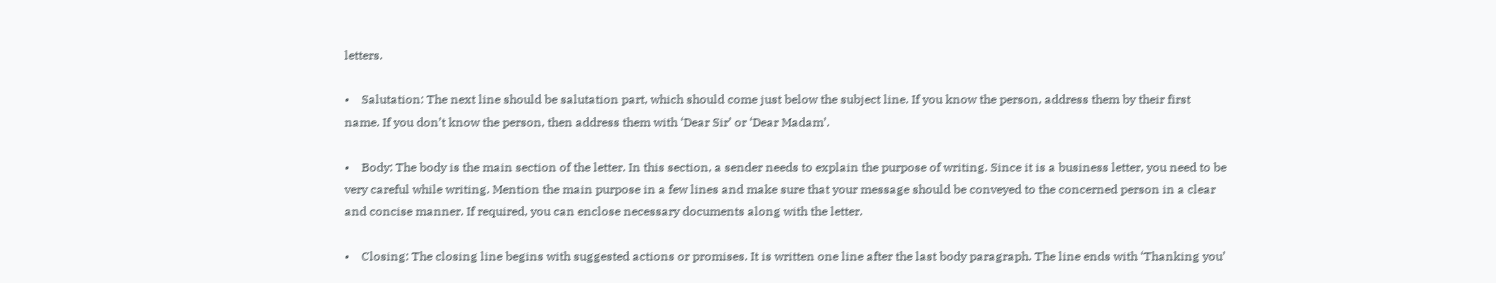letters.

•    Salutation: The next line should be salutation part, which should come just below the subject line. If you know the person, address them by their first name. If you don’t know the person, then address them with ‘Dear Sir’ or ‘Dear Madam’.

•    Body: The body is the main section of the letter. In this section, a sender needs to explain the purpose of writing. Since it is a business letter, you need to be very careful while writing. Mention the main purpose in a few lines and make sure that your message should be conveyed to the concerned person in a clear and concise manner. If required, you can enclose necessary documents along with the letter.

•    Closing: The closing line begins with suggested actions or promises. It is written one line after the last body paragraph. The line ends with ‘Thanking you’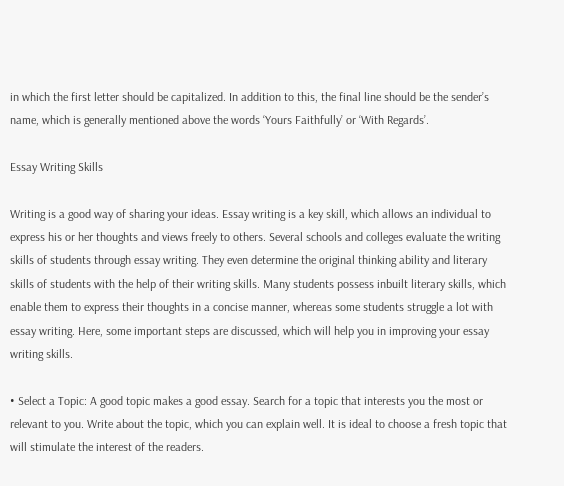in which the first letter should be capitalized. In addition to this, the final line should be the sender’s name, which is generally mentioned above the words ‘Yours Faithfully’ or ‘With Regards’.

Essay Writing Skills

Writing is a good way of sharing your ideas. Essay writing is a key skill, which allows an individual to express his or her thoughts and views freely to others. Several schools and colleges evaluate the writing skills of students through essay writing. They even determine the original thinking ability and literary skills of students with the help of their writing skills. Many students possess inbuilt literary skills, which enable them to express their thoughts in a concise manner, whereas some students struggle a lot with essay writing. Here, some important steps are discussed, which will help you in improving your essay writing skills.

• Select a Topic: A good topic makes a good essay. Search for a topic that interests you the most or relevant to you. Write about the topic, which you can explain well. It is ideal to choose a fresh topic that will stimulate the interest of the readers.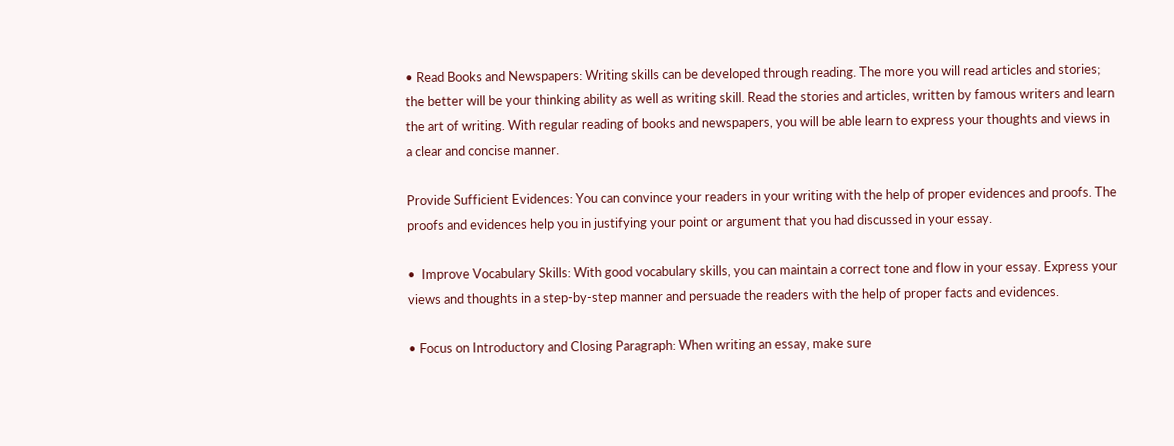• Read Books and Newspapers: Writing skills can be developed through reading. The more you will read articles and stories; the better will be your thinking ability as well as writing skill. Read the stories and articles, written by famous writers and learn the art of writing. With regular reading of books and newspapers, you will be able learn to express your thoughts and views in a clear and concise manner.

Provide Sufficient Evidences: You can convince your readers in your writing with the help of proper evidences and proofs. The proofs and evidences help you in justifying your point or argument that you had discussed in your essay.

•  Improve Vocabulary Skills: With good vocabulary skills, you can maintain a correct tone and flow in your essay. Express your views and thoughts in a step-by-step manner and persuade the readers with the help of proper facts and evidences.

• Focus on Introductory and Closing Paragraph: When writing an essay, make sure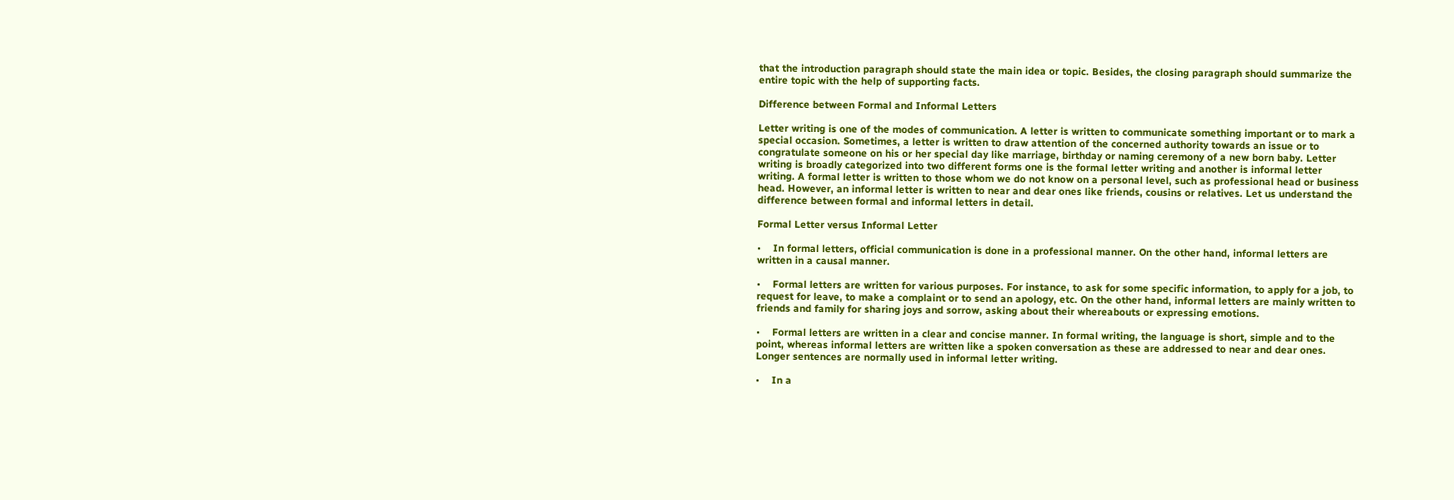that the introduction paragraph should state the main idea or topic. Besides, the closing paragraph should summarize the entire topic with the help of supporting facts.

Difference between Formal and Informal Letters

Letter writing is one of the modes of communication. A letter is written to communicate something important or to mark a special occasion. Sometimes, a letter is written to draw attention of the concerned authority towards an issue or to congratulate someone on his or her special day like marriage, birthday or naming ceremony of a new born baby. Letter writing is broadly categorized into two different forms one is the formal letter writing and another is informal letter writing. A formal letter is written to those whom we do not know on a personal level, such as professional head or business head. However, an informal letter is written to near and dear ones like friends, cousins or relatives. Let us understand the difference between formal and informal letters in detail.

Formal Letter versus Informal Letter

•    In formal letters, official communication is done in a professional manner. On the other hand, informal letters are written in a causal manner.

•    Formal letters are written for various purposes. For instance, to ask for some specific information, to apply for a job, to request for leave, to make a complaint or to send an apology, etc. On the other hand, informal letters are mainly written to friends and family for sharing joys and sorrow, asking about their whereabouts or expressing emotions.

•    Formal letters are written in a clear and concise manner. In formal writing, the language is short, simple and to the point, whereas informal letters are written like a spoken conversation as these are addressed to near and dear ones. Longer sentences are normally used in informal letter writing.

•    In a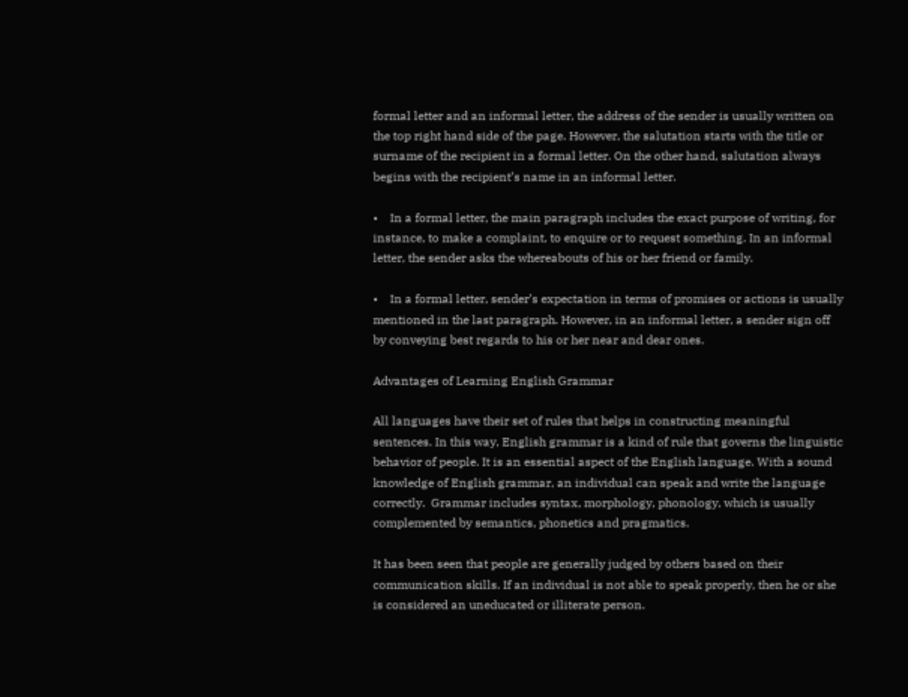formal letter and an informal letter, the address of the sender is usually written on the top right hand side of the page. However, the salutation starts with the title or surname of the recipient in a formal letter. On the other hand, salutation always begins with the recipient’s name in an informal letter.

•    In a formal letter, the main paragraph includes the exact purpose of writing, for instance, to make a complaint, to enquire or to request something. In an informal letter, the sender asks the whereabouts of his or her friend or family.

•    In a formal letter, sender’s expectation in terms of promises or actions is usually mentioned in the last paragraph. However, in an informal letter, a sender sign off by conveying best regards to his or her near and dear ones.

Advantages of Learning English Grammar

All languages have their set of rules that helps in constructing meaningful sentences. In this way, English grammar is a kind of rule that governs the linguistic behavior of people. It is an essential aspect of the English language. With a sound knowledge of English grammar, an individual can speak and write the language correctly.  Grammar includes syntax, morphology, phonology, which is usually complemented by semantics, phonetics and pragmatics.

It has been seen that people are generally judged by others based on their communication skills. If an individual is not able to speak properly, then he or she is considered an uneducated or illiterate person.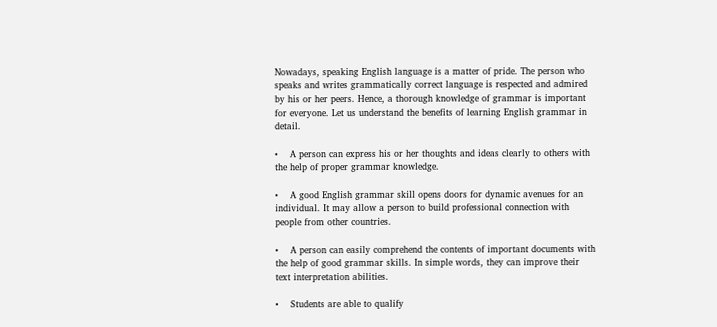Nowadays, speaking English language is a matter of pride. The person who speaks and writes grammatically correct language is respected and admired by his or her peers. Hence, a thorough knowledge of grammar is important for everyone. Let us understand the benefits of learning English grammar in detail.

•    A person can express his or her thoughts and ideas clearly to others with the help of proper grammar knowledge.

•    A good English grammar skill opens doors for dynamic avenues for an individual. It may allow a person to build professional connection with people from other countries.

•    A person can easily comprehend the contents of important documents with the help of good grammar skills. In simple words, they can improve their text interpretation abilities.

•    Students are able to qualify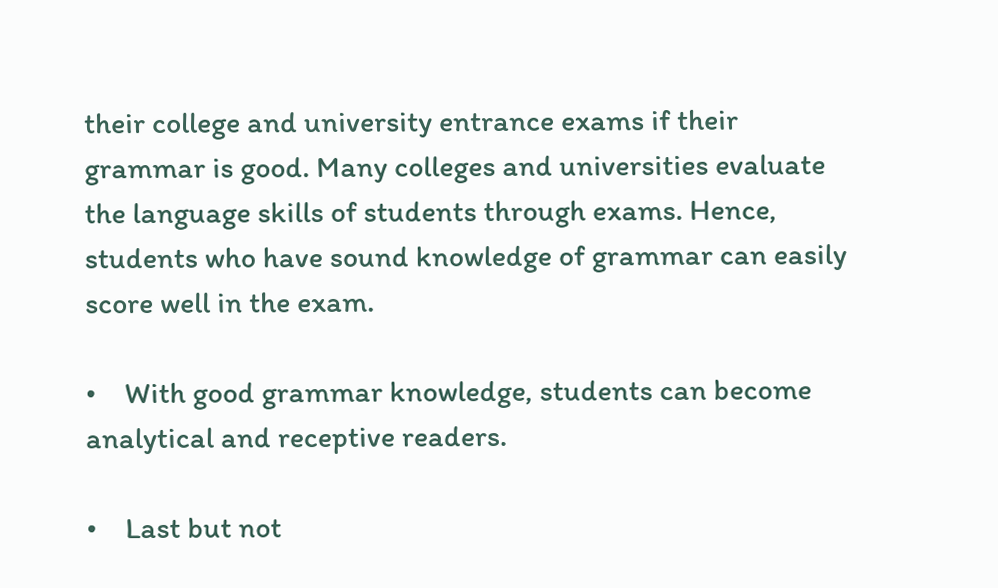their college and university entrance exams if their grammar is good. Many colleges and universities evaluate the language skills of students through exams. Hence, students who have sound knowledge of grammar can easily score well in the exam.

•    With good grammar knowledge, students can become analytical and receptive readers.

•    Last but not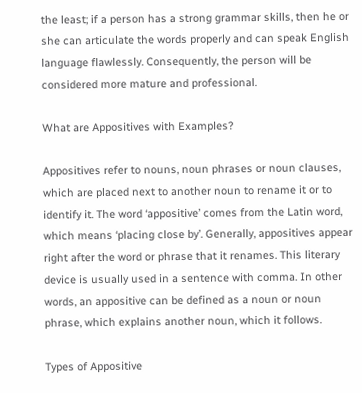the least; if a person has a strong grammar skills, then he or she can articulate the words properly and can speak English language flawlessly. Consequently, the person will be considered more mature and professional.

What are Appositives with Examples?

Appositives refer to nouns, noun phrases or noun clauses, which are placed next to another noun to rename it or to identify it. The word ‘appositive’ comes from the Latin word, which means ‘placing close by’. Generally, appositives appear right after the word or phrase that it renames. This literary device is usually used in a sentence with comma. In other words, an appositive can be defined as a noun or noun phrase, which explains another noun, which it follows.

Types of Appositive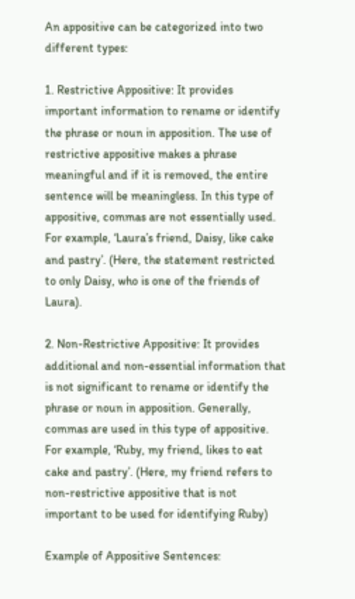An appositive can be categorized into two different types:

1. Restrictive Appositive: It provides important information to rename or identify the phrase or noun in apposition. The use of restrictive appositive makes a phrase meaningful and if it is removed, the entire sentence will be meaningless. In this type of appositive, commas are not essentially used. For example, ‘Laura’s friend, Daisy, like cake and pastry’. (Here, the statement restricted to only Daisy, who is one of the friends of Laura).

2. Non-Restrictive Appositive: It provides additional and non-essential information that is not significant to rename or identify the phrase or noun in apposition. Generally, commas are used in this type of appositive. For example, ‘Ruby, my friend, likes to eat cake and pastry’. (Here, my friend refers to non-restrictive appositive that is not important to be used for identifying Ruby)

Example of Appositive Sentences: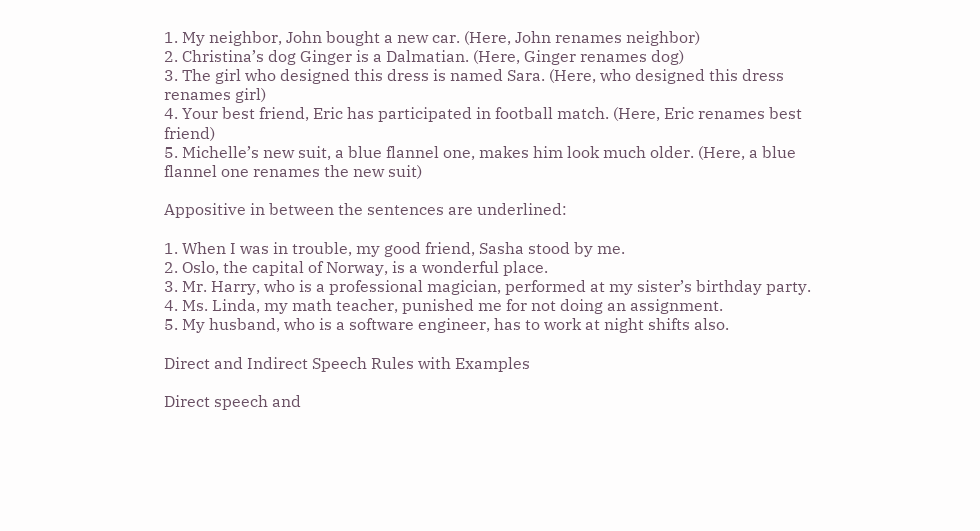1. My neighbor, John bought a new car. (Here, John renames neighbor)
2. Christina’s dog Ginger is a Dalmatian. (Here, Ginger renames dog)
3. The girl who designed this dress is named Sara. (Here, who designed this dress renames girl)
4. Your best friend, Eric has participated in football match. (Here, Eric renames best friend)
5. Michelle’s new suit, a blue flannel one, makes him look much older. (Here, a blue flannel one renames the new suit)

Appositive in between the sentences are underlined:

1. When I was in trouble, my good friend, Sasha stood by me.
2. Oslo, the capital of Norway, is a wonderful place.
3. Mr. Harry, who is a professional magician, performed at my sister’s birthday party.
4. Ms. Linda, my math teacher, punished me for not doing an assignment.
5. My husband, who is a software engineer, has to work at night shifts also.

Direct and Indirect Speech Rules with Examples

Direct speech and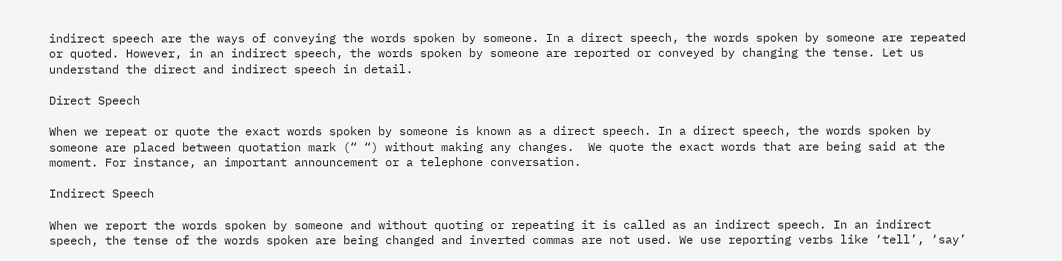indirect speech are the ways of conveying the words spoken by someone. In a direct speech, the words spoken by someone are repeated or quoted. However, in an indirect speech, the words spoken by someone are reported or conveyed by changing the tense. Let us understand the direct and indirect speech in detail.

Direct Speech

When we repeat or quote the exact words spoken by someone is known as a direct speech. In a direct speech, the words spoken by someone are placed between quotation mark (“ “) without making any changes.  We quote the exact words that are being said at the moment. For instance, an important announcement or a telephone conversation.

Indirect Speech

When we report the words spoken by someone and without quoting or repeating it is called as an indirect speech. In an indirect speech, the tense of the words spoken are being changed and inverted commas are not used. We use reporting verbs like ‘tell’, ‘say’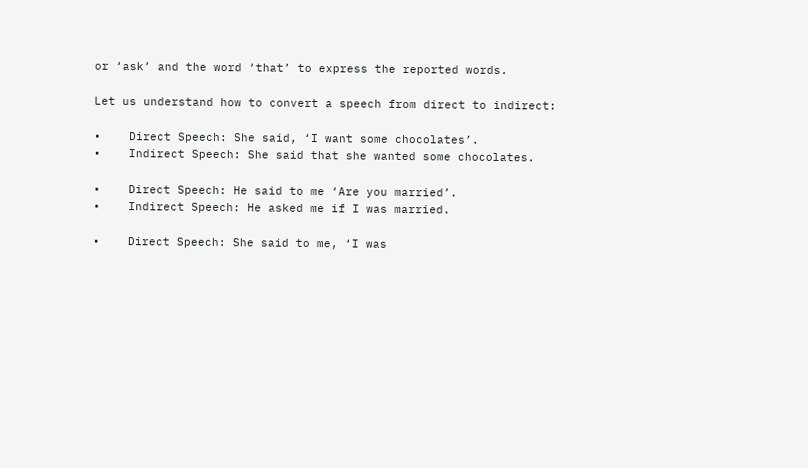or ‘ask’ and the word ‘that’ to express the reported words.

Let us understand how to convert a speech from direct to indirect:

•    Direct Speech: She said, ‘I want some chocolates’.
•    Indirect Speech: She said that she wanted some chocolates.

•    Direct Speech: He said to me ‘Are you married’.
•    Indirect Speech: He asked me if I was married.

•    Direct Speech: She said to me, ‘I was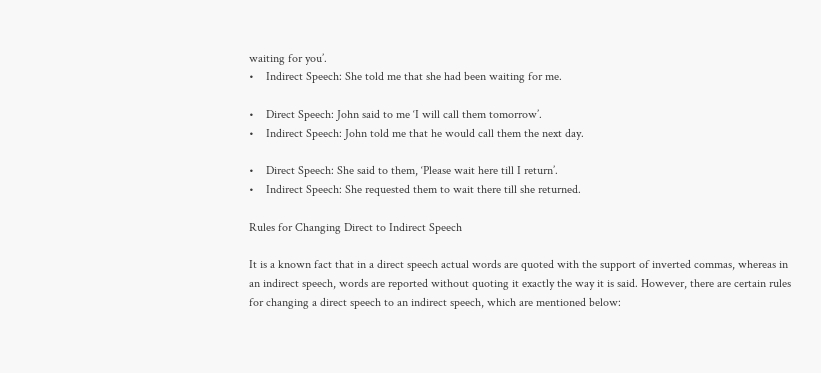waiting for you’.
•    Indirect Speech: She told me that she had been waiting for me.

•    Direct Speech: John said to me ‘I will call them tomorrow’.
•    Indirect Speech: John told me that he would call them the next day.

•    Direct Speech: She said to them, ‘Please wait here till I return’.
•    Indirect Speech: She requested them to wait there till she returned.

Rules for Changing Direct to Indirect Speech

It is a known fact that in a direct speech actual words are quoted with the support of inverted commas, whereas in an indirect speech, words are reported without quoting it exactly the way it is said. However, there are certain rules for changing a direct speech to an indirect speech, which are mentioned below: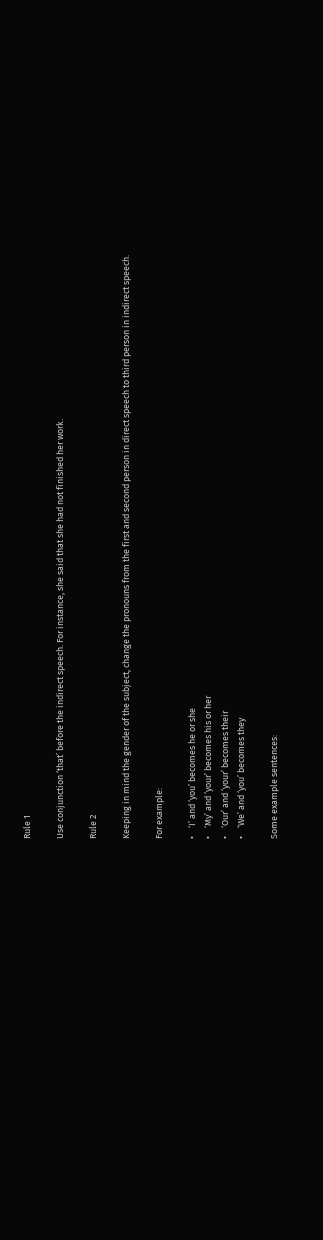Rule 1

Use conjunction ‘that’ before the indirect speech. For instance, she said that she had not finished her work.

Rule 2

Keeping in mind the gender of the subject, change the pronouns from the first and second person in direct speech to third person in indirect speech.

For example:

•    ‘I’ and ‘you’ becomes he or she
•    ‘My’ and ‘your’ becomes his or her
•    ‘Our’ and ‘your’ becomes their
•    ‘We’ and ‘you’ becomes they

Some example sentences: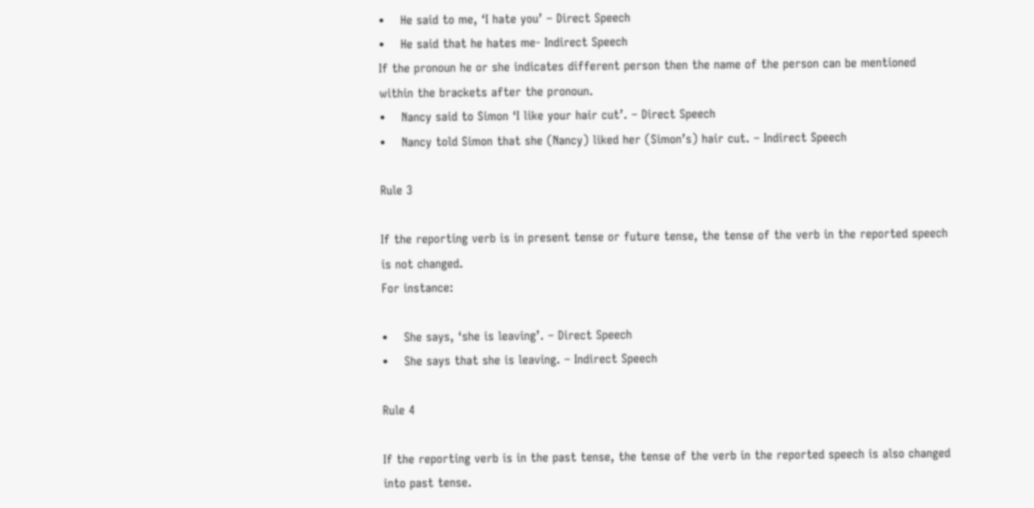•    He said to me, ‘I hate you’ – Direct Speech
•    He said that he hates me- Indirect Speech
If the pronoun he or she indicates different person then the name of the person can be mentioned within the brackets after the pronoun.
•    Nancy said to Simon ‘I like your hair cut’. – Direct Speech
•    Nancy told Simon that she (Nancy) liked her (Simon’s) hair cut. – Indirect Speech

Rule 3

If the reporting verb is in present tense or future tense, the tense of the verb in the reported speech is not changed.
For instance:

•    She says, ‘she is leaving’. – Direct Speech
•    She says that she is leaving. – Indirect Speech

Rule 4

If the reporting verb is in the past tense, the tense of the verb in the reported speech is also changed into past tense.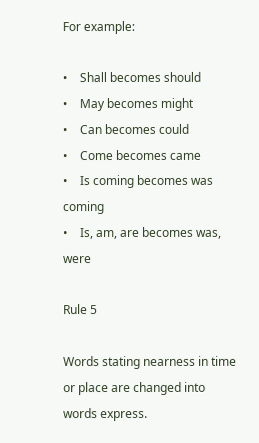For example:

•    Shall becomes should
•    May becomes might
•    Can becomes could
•    Come becomes came
•    Is coming becomes was coming
•    Is, am, are becomes was, were

Rule 5

Words stating nearness in time or place are changed into words express.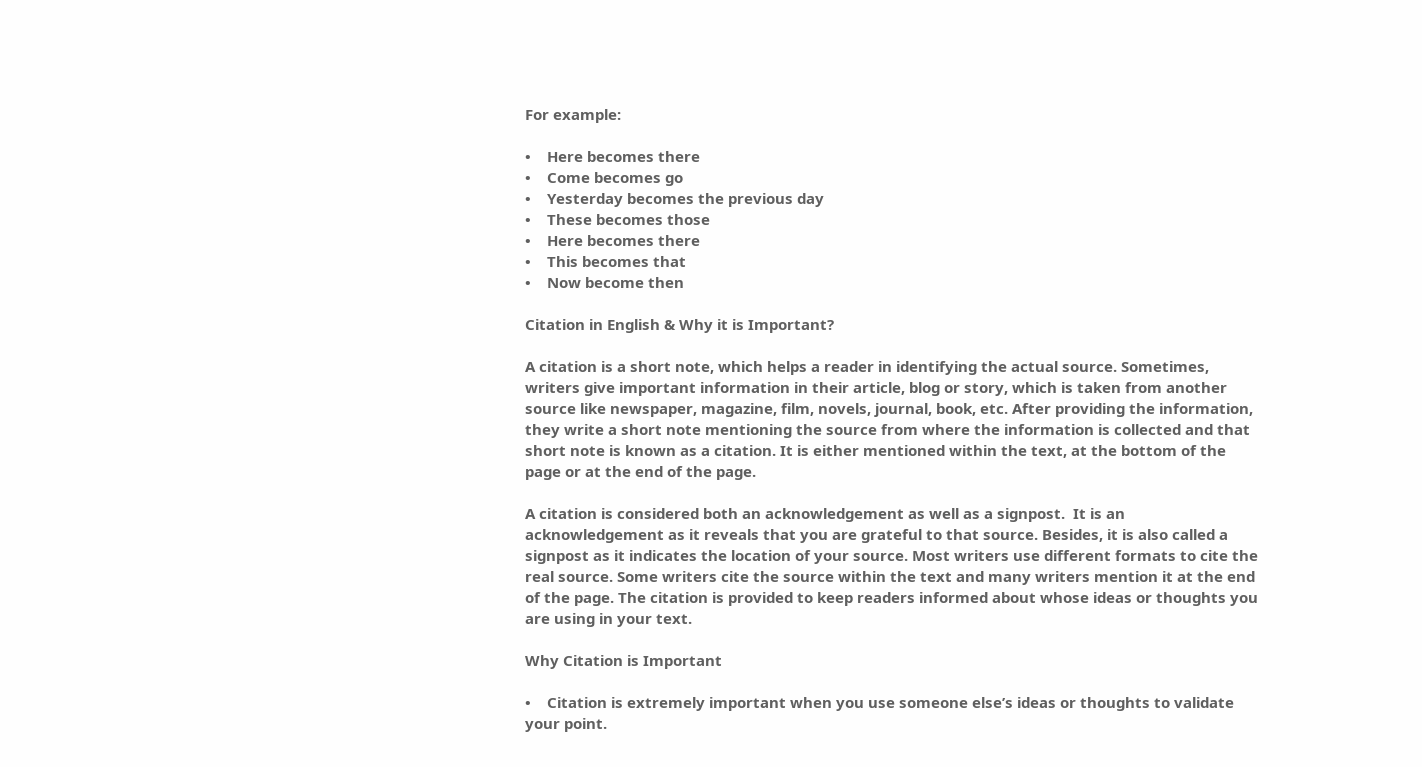For example:

•    Here becomes there
•    Come becomes go
•    Yesterday becomes the previous day
•    These becomes those
•    Here becomes there
•    This becomes that
•    Now become then

Citation in English & Why it is Important?

A citation is a short note, which helps a reader in identifying the actual source. Sometimes, writers give important information in their article, blog or story, which is taken from another source like newspaper, magazine, film, novels, journal, book, etc. After providing the information, they write a short note mentioning the source from where the information is collected and that short note is known as a citation. It is either mentioned within the text, at the bottom of the page or at the end of the page.

A citation is considered both an acknowledgement as well as a signpost.  It is an acknowledgement as it reveals that you are grateful to that source. Besides, it is also called a signpost as it indicates the location of your source. Most writers use different formats to cite the real source. Some writers cite the source within the text and many writers mention it at the end of the page. The citation is provided to keep readers informed about whose ideas or thoughts you are using in your text.

Why Citation is Important

•    Citation is extremely important when you use someone else’s ideas or thoughts to validate your point.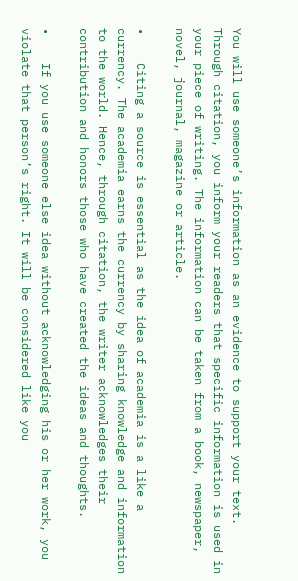You will use someone’s information as an evidence to support your text. Through citation, you inform your readers that specific information is used in your piece of writing. The information can be taken from a book, newspaper, novel, journal, magazine or article.

•    Citing a source is essential as the idea of academia is a like a currency. The academia earns the currency by sharing knowledge and information to the world. Hence, through citation, the writer acknowledges their contribution and honors those who have created the ideas and thoughts.

•    If you use someone else idea without acknowledging his or her work, you violate that person’s right. It will be considered like you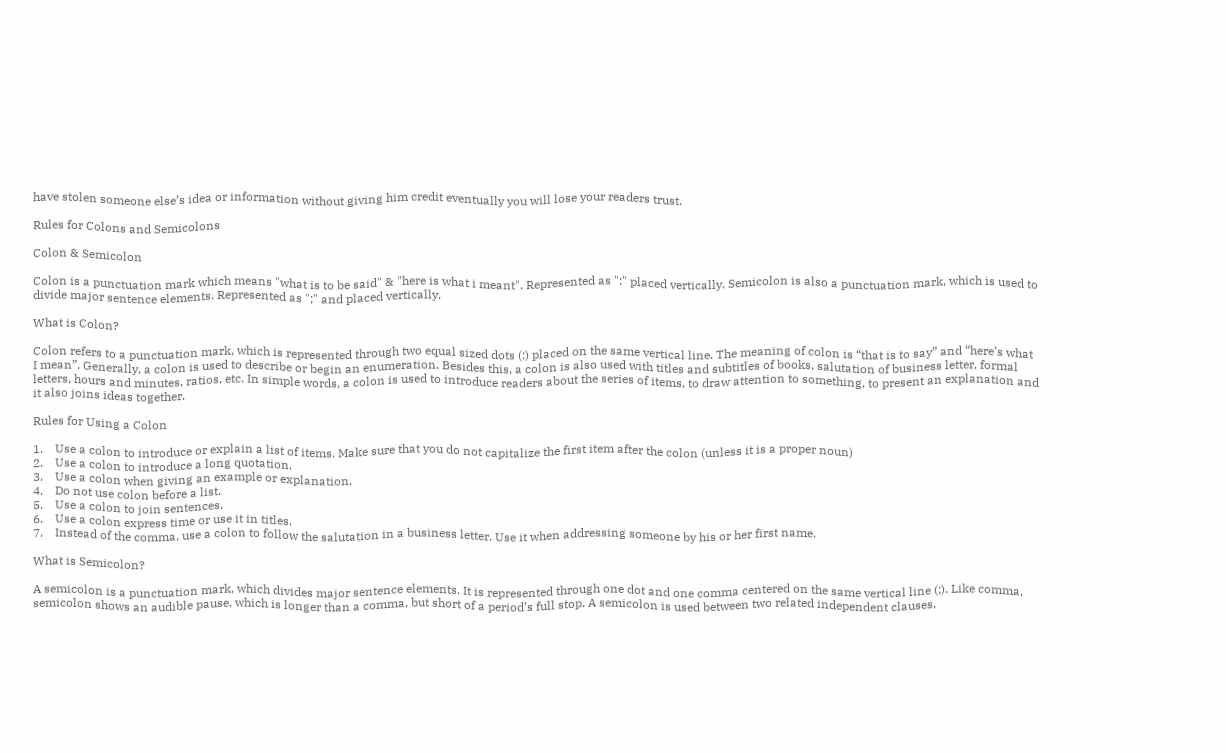have stolen someone else’s idea or information without giving him credit eventually you will lose your readers trust.

Rules for Colons and Semicolons

Colon & Semicolon

Colon is a punctuation mark which means "what is to be said" & "here is what i meant". Represented as ":" placed vertically. Semicolon is also a punctuation mark, which is used to divide major sentence elements. Represented as ";" and placed vertically.

What is Colon?

Colon refers to a punctuation mark, which is represented through two equal sized dots (:) placed on the same vertical line. The meaning of colon is “that is to say” and “here’s what I mean”. Generally, a colon is used to describe or begin an enumeration. Besides this, a colon is also used with titles and subtitles of books, salutation of business letter, formal letters, hours and minutes, ratios, etc. In simple words, a colon is used to introduce readers about the series of items, to draw attention to something, to present an explanation and it also joins ideas together.

Rules for Using a Colon

1.    Use a colon to introduce or explain a list of items. Make sure that you do not capitalize the first item after the colon (unless it is a proper noun)
2.    Use a colon to introduce a long quotation.
3.    Use a colon when giving an example or explanation.
4.    Do not use colon before a list.
5.    Use a colon to join sentences.
6.    Use a colon express time or use it in titles.
7.    Instead of the comma, use a colon to follow the salutation in a business letter. Use it when addressing someone by his or her first name.

What is Semicolon?

A semicolon is a punctuation mark, which divides major sentence elements. It is represented through one dot and one comma centered on the same vertical line (;). Like comma, semicolon shows an audible pause, which is longer than a comma, but short of a period’s full stop. A semicolon is used between two related independent clauses,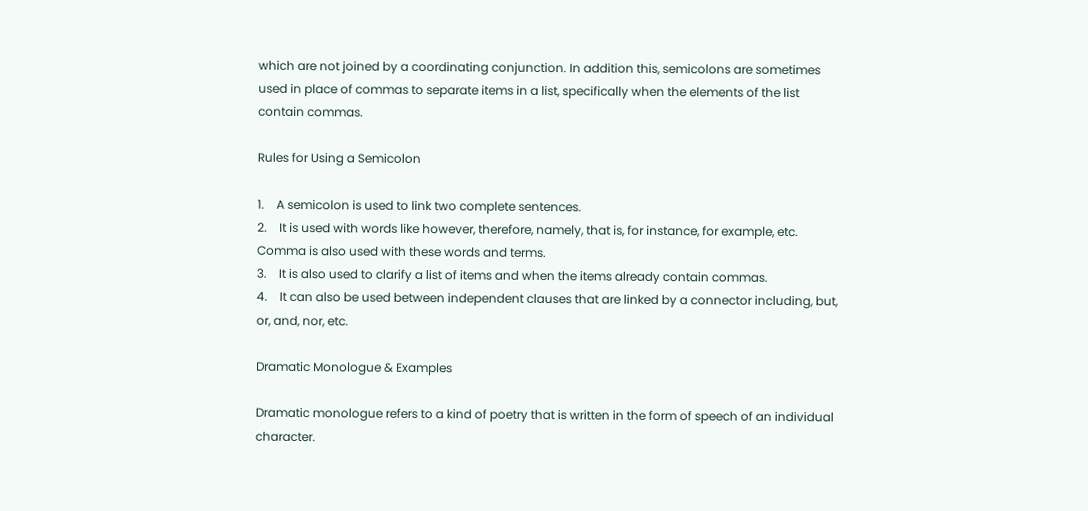which are not joined by a coordinating conjunction. In addition this, semicolons are sometimes used in place of commas to separate items in a list, specifically when the elements of the list contain commas.

Rules for Using a Semicolon

1.    A semicolon is used to link two complete sentences.
2.    It is used with words like however, therefore, namely, that is, for instance, for example, etc. Comma is also used with these words and terms.
3.    It is also used to clarify a list of items and when the items already contain commas.
4.    It can also be used between independent clauses that are linked by a connector including, but, or, and, nor, etc.

Dramatic Monologue & Examples

Dramatic monologue refers to a kind of poetry that is written in the form of speech of an individual character.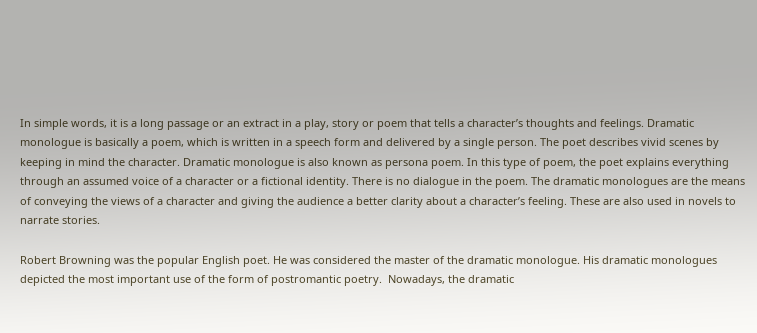In simple words, it is a long passage or an extract in a play, story or poem that tells a character’s thoughts and feelings. Dramatic monologue is basically a poem, which is written in a speech form and delivered by a single person. The poet describes vivid scenes by keeping in mind the character. Dramatic monologue is also known as persona poem. In this type of poem, the poet explains everything through an assumed voice of a character or a fictional identity. There is no dialogue in the poem. The dramatic monologues are the means of conveying the views of a character and giving the audience a better clarity about a character’s feeling. These are also used in novels to narrate stories.

Robert Browning was the popular English poet. He was considered the master of the dramatic monologue. His dramatic monologues depicted the most important use of the form of postromantic poetry.  Nowadays, the dramatic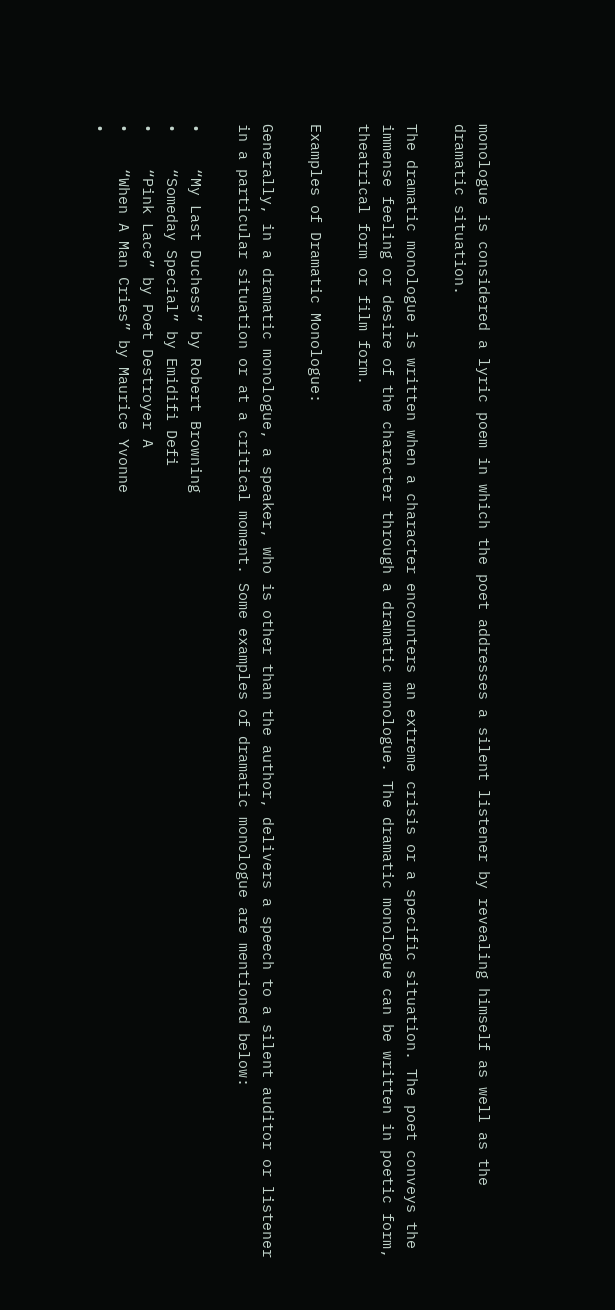monologue is considered a lyric poem in which the poet addresses a silent listener by revealing himself as well as the dramatic situation.

The dramatic monologue is written when a character encounters an extreme crisis or a specific situation. The poet conveys the immense feeling or desire of the character through a dramatic monologue. The dramatic monologue can be written in poetic form, theatrical form or film form.

Examples of Dramatic Monologue:

Generally, in a dramatic monologue, a speaker, who is other than the author, delivers a speech to a silent auditor or listener in a particular situation or at a critical moment. Some examples of dramatic monologue are mentioned below:

•    “My Last Duchess” by Robert Browning
•    “Someday Special” by Emidifi Defi
•    “Pink Lace” by Poet Destroyer A
•    “When A Man Cries” by Maurice Yvonne
•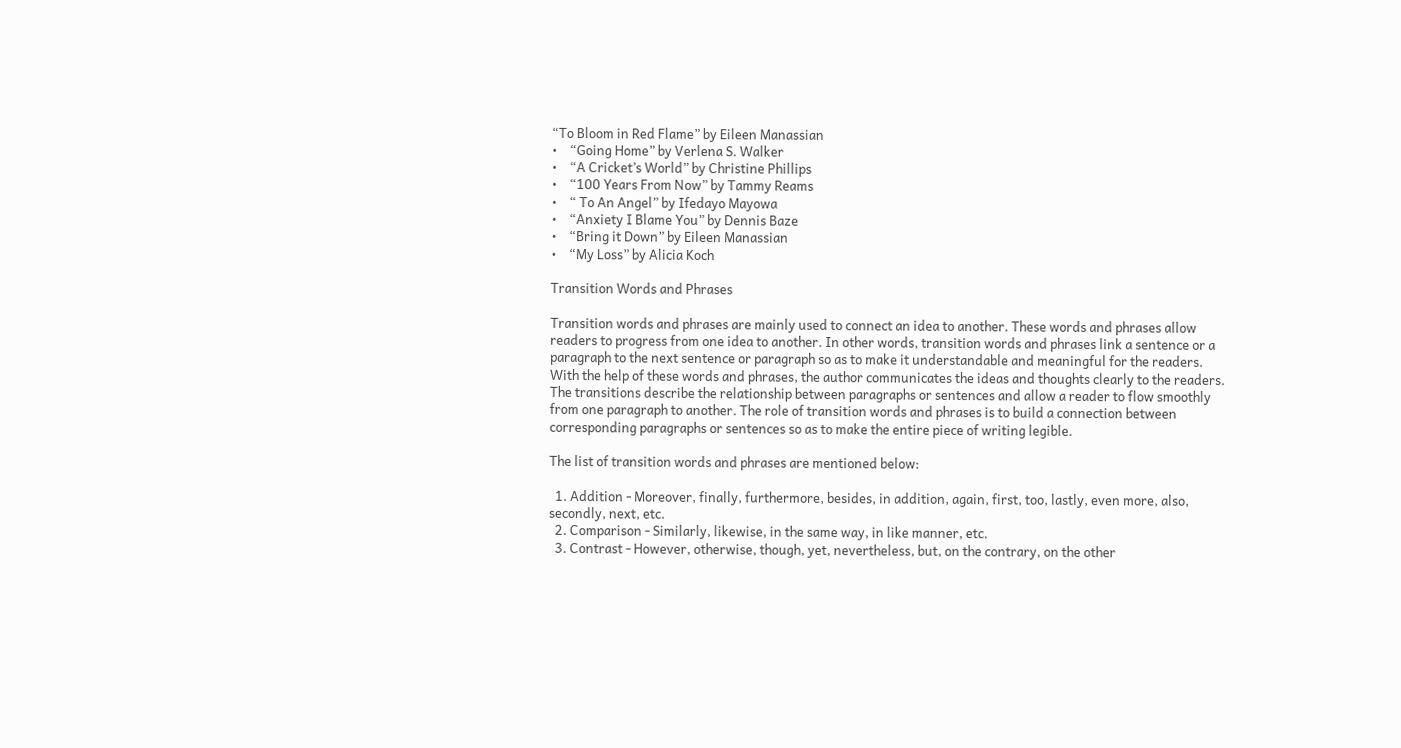“To Bloom in Red Flame” by Eileen Manassian
•    “Going Home” by Verlena S. Walker
•    “A Cricket’s World” by Christine Phillips
•    “100 Years From Now” by Tammy Reams
•    “ To An Angel” by Ifedayo Mayowa
•    “Anxiety I Blame You” by Dennis Baze
•    “Bring it Down” by Eileen Manassian
•    “My Loss” by Alicia Koch

Transition Words and Phrases

Transition words and phrases are mainly used to connect an idea to another. These words and phrases allow readers to progress from one idea to another. In other words, transition words and phrases link a sentence or a paragraph to the next sentence or paragraph so as to make it understandable and meaningful for the readers. With the help of these words and phrases, the author communicates the ideas and thoughts clearly to the readers. The transitions describe the relationship between paragraphs or sentences and allow a reader to flow smoothly from one paragraph to another. The role of transition words and phrases is to build a connection between corresponding paragraphs or sentences so as to make the entire piece of writing legible.

The list of transition words and phrases are mentioned below:

  1. Addition - Moreover, finally, furthermore, besides, in addition, again, first, too, lastly, even more, also, secondly, next, etc.
  2. Comparison - Similarly, likewise, in the same way, in like manner, etc.
  3. Contrast - However, otherwise, though, yet, nevertheless, but, on the contrary, on the other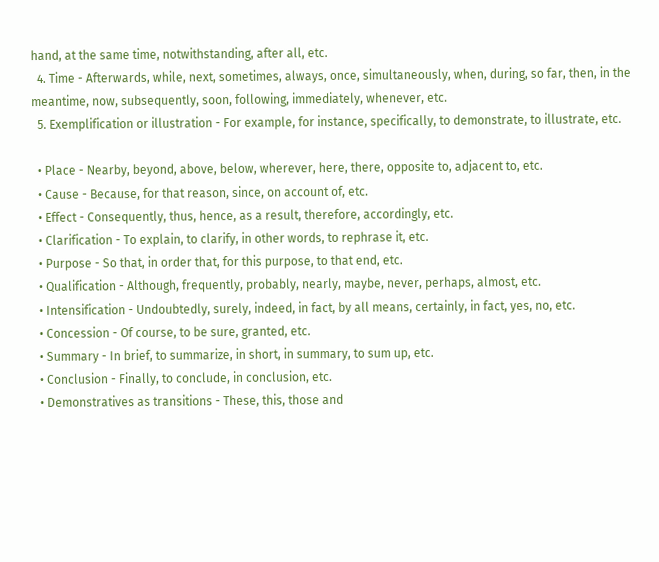hand, at the same time, notwithstanding, after all, etc.
  4. Time - Afterwards, while, next, sometimes, always, once, simultaneously, when, during, so far, then, in the meantime, now, subsequently, soon, following, immediately, whenever, etc.
  5. Exemplification or illustration - For example, for instance, specifically, to demonstrate, to illustrate, etc.

  • Place - Nearby, beyond, above, below, wherever, here, there, opposite to, adjacent to, etc.
  • Cause - Because, for that reason, since, on account of, etc.
  • Effect - Consequently, thus, hence, as a result, therefore, accordingly, etc.
  • Clarification - To explain, to clarify, in other words, to rephrase it, etc.
  • Purpose - So that, in order that, for this purpose, to that end, etc.
  • Qualification - Although, frequently, probably, nearly, maybe, never, perhaps, almost, etc.
  • Intensification - Undoubtedly, surely, indeed, in fact, by all means, certainly, in fact, yes, no, etc.
  • Concession - Of course, to be sure, granted, etc.
  • Summary - In brief, to summarize, in short, in summary, to sum up, etc.
  • Conclusion - Finally, to conclude, in conclusion, etc.
  • Demonstratives as transitions - These, this, those and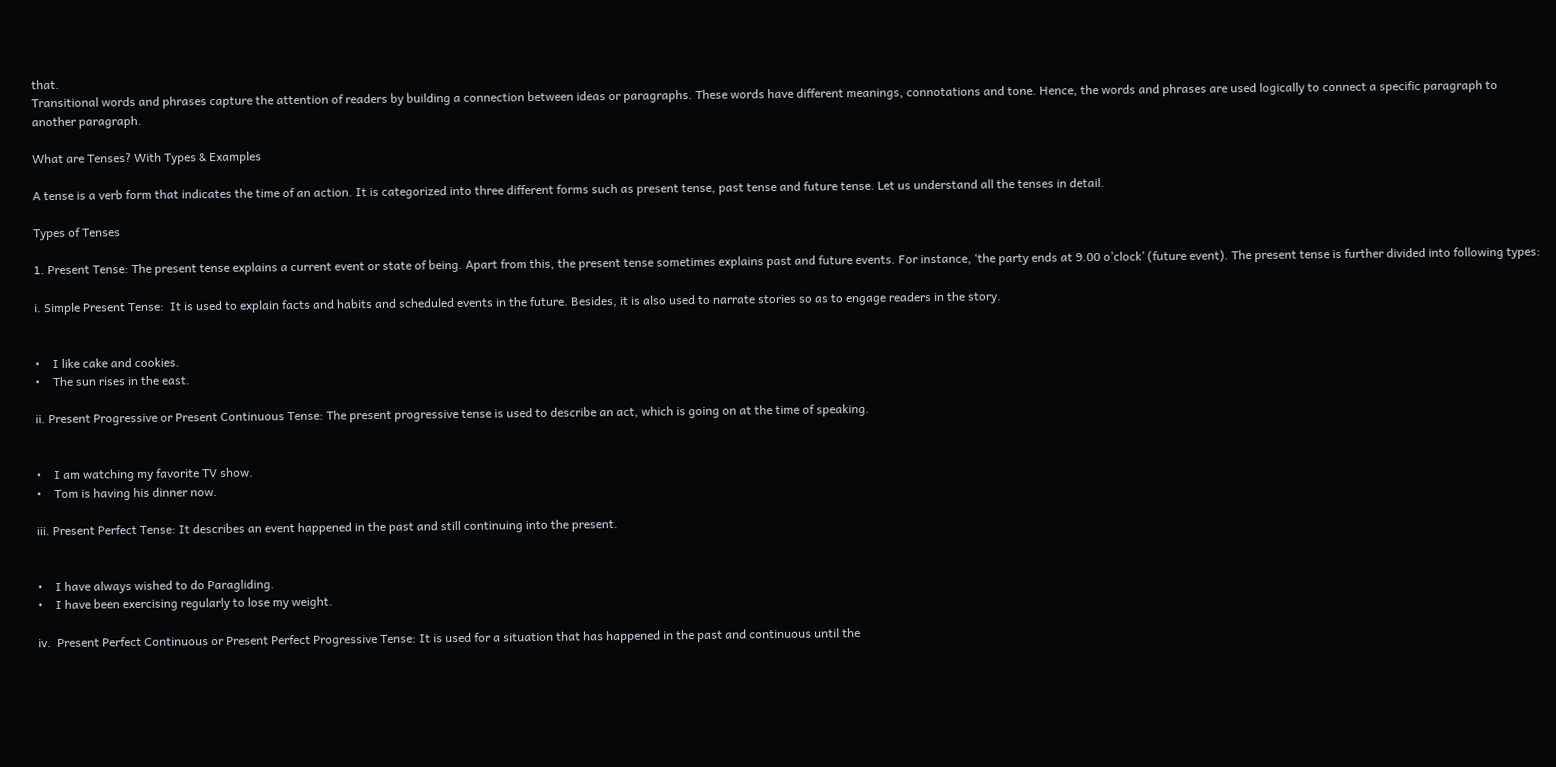that.
Transitional words and phrases capture the attention of readers by building a connection between ideas or paragraphs. These words have different meanings, connotations and tone. Hence, the words and phrases are used logically to connect a specific paragraph to another paragraph.

What are Tenses? With Types & Examples

A tense is a verb form that indicates the time of an action. It is categorized into three different forms such as present tense, past tense and future tense. Let us understand all the tenses in detail.

Types of Tenses

1. Present Tense: The present tense explains a current event or state of being. Apart from this, the present tense sometimes explains past and future events. For instance, ‘the party ends at 9.00 o’clock’ (future event). The present tense is further divided into following types:

i. Simple Present Tense:  It is used to explain facts and habits and scheduled events in the future. Besides, it is also used to narrate stories so as to engage readers in the story.


•    I like cake and cookies.
•    The sun rises in the east.

ii. Present Progressive or Present Continuous Tense: The present progressive tense is used to describe an act, which is going on at the time of speaking.


•    I am watching my favorite TV show.
•    Tom is having his dinner now.

iii. Present Perfect Tense: It describes an event happened in the past and still continuing into the present.


•    I have always wished to do Paragliding.
•    I have been exercising regularly to lose my weight.

iv.  Present Perfect Continuous or Present Perfect Progressive Tense: It is used for a situation that has happened in the past and continuous until the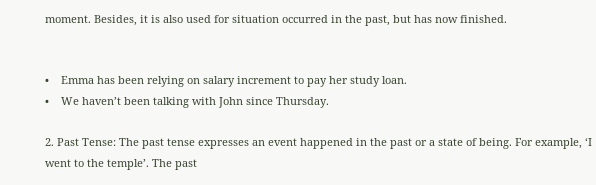moment. Besides, it is also used for situation occurred in the past, but has now finished.


•    Emma has been relying on salary increment to pay her study loan.
•    We haven’t been talking with John since Thursday.

2. Past Tense: The past tense expresses an event happened in the past or a state of being. For example, ‘I went to the temple’. The past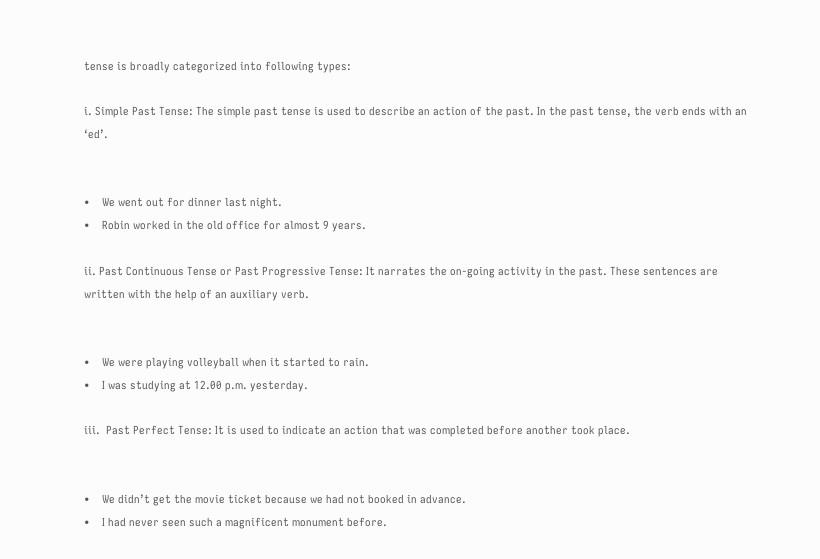tense is broadly categorized into following types:

i. Simple Past Tense: The simple past tense is used to describe an action of the past. In the past tense, the verb ends with an ‘ed’.


•    We went out for dinner last night.
•    Robin worked in the old office for almost 9 years.

ii. Past Continuous Tense or Past Progressive Tense: It narrates the on-going activity in the past. These sentences are written with the help of an auxiliary verb.


•    We were playing volleyball when it started to rain.
•    I was studying at 12.00 p.m. yesterday.

iii.  Past Perfect Tense: It is used to indicate an action that was completed before another took place.


•    We didn’t get the movie ticket because we had not booked in advance.
•    I had never seen such a magnificent monument before.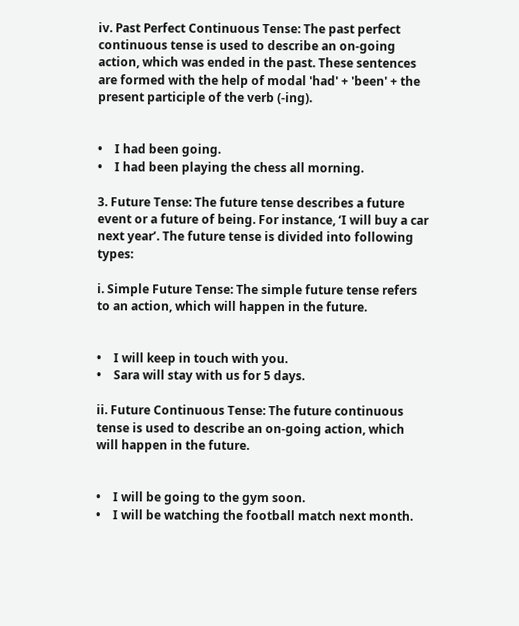iv. Past Perfect Continuous Tense: The past perfect continuous tense is used to describe an on-going action, which was ended in the past. These sentences are formed with the help of modal 'had' + 'been' + the present participle of the verb (-ing).


•    I had been going.
•    I had been playing the chess all morning.

3. Future Tense: The future tense describes a future event or a future of being. For instance, ‘I will buy a car next year’. The future tense is divided into following types:

i. Simple Future Tense: The simple future tense refers to an action, which will happen in the future.


•    I will keep in touch with you.
•    Sara will stay with us for 5 days.

ii. Future Continuous Tense: The future continuous tense is used to describe an on-going action, which will happen in the future.


•    I will be going to the gym soon.
•    I will be watching the football match next month.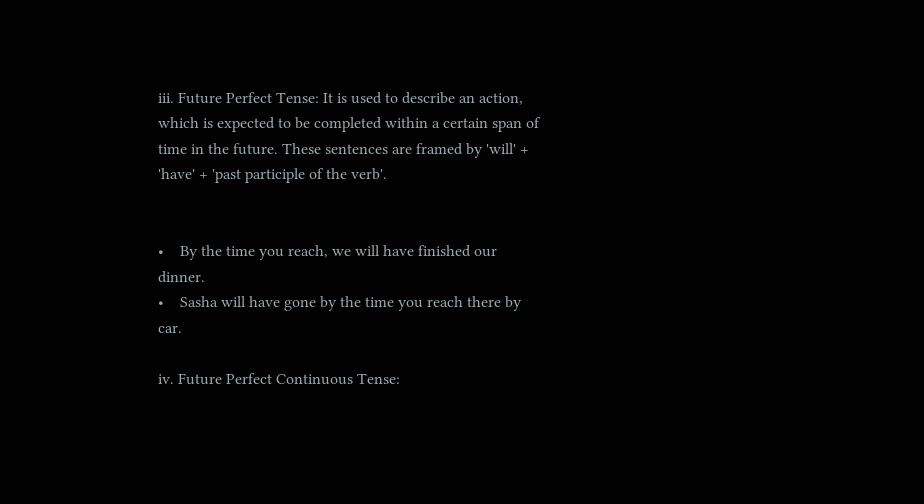iii. Future Perfect Tense: It is used to describe an action, which is expected to be completed within a certain span of time in the future. These sentences are framed by 'will' + 'have' + 'past participle of the verb'.


•    By the time you reach, we will have finished our dinner.
•    Sasha will have gone by the time you reach there by car.

iv. Future Perfect Continuous Tense: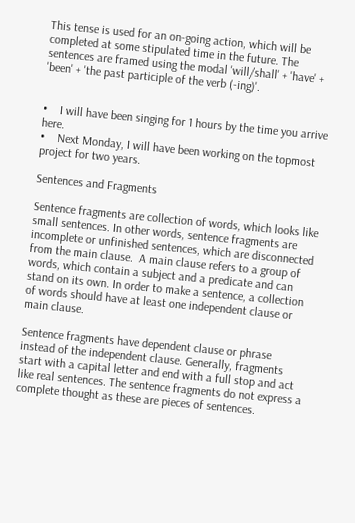This tense is used for an on-going action, which will be completed at some stipulated time in the future. The sentences are framed using the modal 'will/shall' + 'have' + 'been' + 'the past participle of the verb (-ing)'.


•    I will have been singing for 1 hours by the time you arrive here.
•    Next Monday, I will have been working on the topmost project for two years.

Sentences and Fragments

Sentence fragments are collection of words, which looks like small sentences. In other words, sentence fragments are incomplete or unfinished sentences, which are disconnected from the main clause.  A main clause refers to a group of words, which contain a subject and a predicate and can stand on its own. In order to make a sentence, a collection of words should have at least one independent clause or main clause.

Sentence fragments have dependent clause or phrase instead of the independent clause. Generally, fragments start with a capital letter and end with a full stop and act like real sentences. The sentence fragments do not express a complete thought as these are pieces of sentences.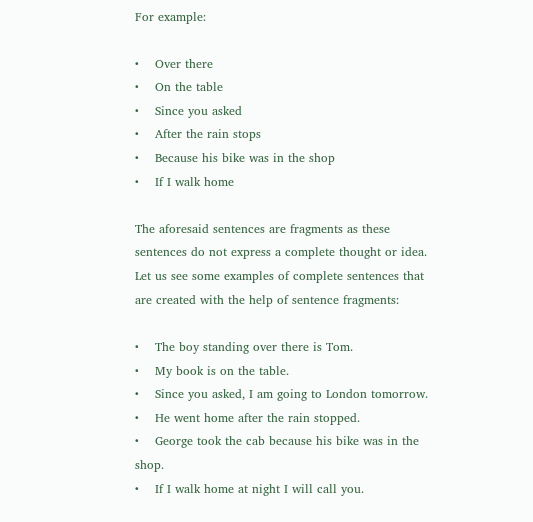For example:

•    Over there
•    On the table
•    Since you asked
•    After the rain stops
•    Because his bike was in the shop
•    If I walk home

The aforesaid sentences are fragments as these sentences do not express a complete thought or idea.  Let us see some examples of complete sentences that are created with the help of sentence fragments:

•    The boy standing over there is Tom.
•    My book is on the table.
•    Since you asked, I am going to London tomorrow.
•    He went home after the rain stopped.
•    George took the cab because his bike was in the shop.
•    If I walk home at night I will call you.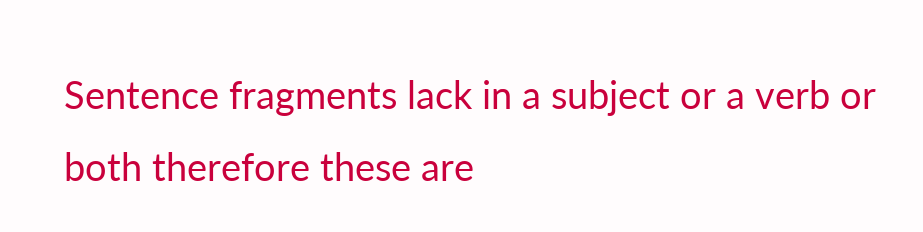Sentence fragments lack in a subject or a verb or both therefore these are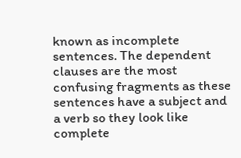known as incomplete sentences. The dependent clauses are the most confusing fragments as these sentences have a subject and a verb so they look like complete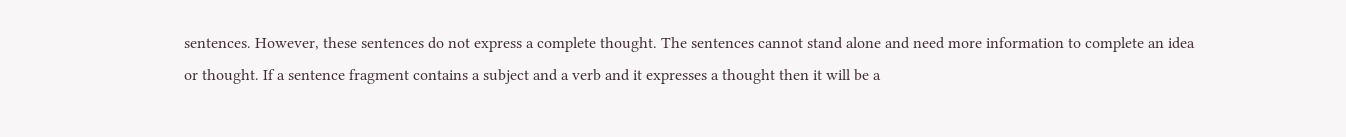sentences. However, these sentences do not express a complete thought. The sentences cannot stand alone and need more information to complete an idea or thought. If a sentence fragment contains a subject and a verb and it expresses a thought then it will be a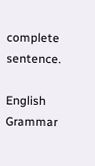complete sentence.

English Grammar